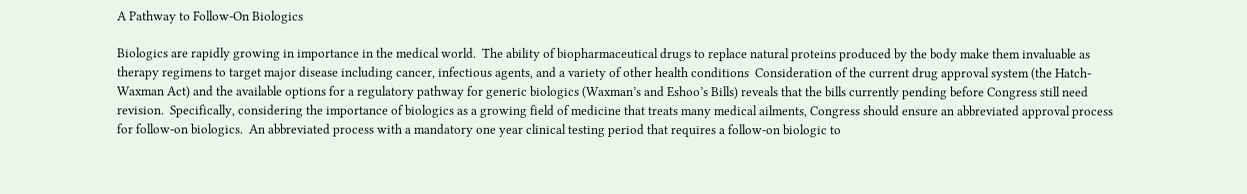A Pathway to Follow-On Biologics

Biologics are rapidly growing in importance in the medical world.  The ability of biopharmaceutical drugs to replace natural proteins produced by the body make them invaluable as therapy regimens to target major disease including cancer, infectious agents, and a variety of other health conditions  Consideration of the current drug approval system (the Hatch-Waxman Act) and the available options for a regulatory pathway for generic biologics (Waxman’s and Eshoo’s Bills) reveals that the bills currently pending before Congress still need revision.  Specifically, considering the importance of biologics as a growing field of medicine that treats many medical ailments, Congress should ensure an abbreviated approval process for follow-on biologics.  An abbreviated process with a mandatory one year clinical testing period that requires a follow-on biologic to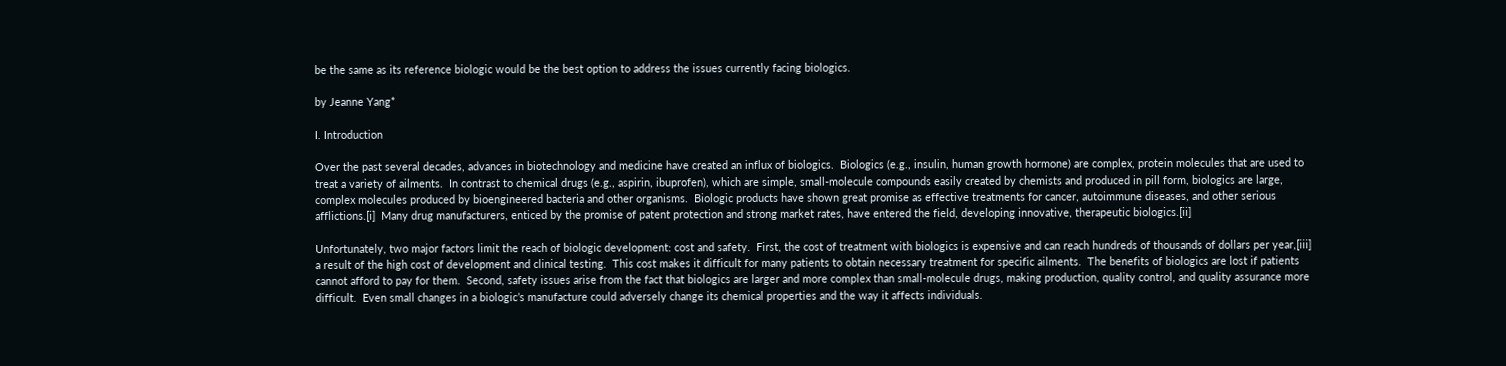be the same as its reference biologic would be the best option to address the issues currently facing biologics.

by Jeanne Yang*

I. Introduction

Over the past several decades, advances in biotechnology and medicine have created an influx of biologics.  Biologics (e.g., insulin, human growth hormone) are complex, protein molecules that are used to treat a variety of ailments.  In contrast to chemical drugs (e.g., aspirin, ibuprofen), which are simple, small-molecule compounds easily created by chemists and produced in pill form, biologics are large, complex molecules produced by bioengineered bacteria and other organisms.  Biologic products have shown great promise as effective treatments for cancer, autoimmune diseases, and other serious afflictions.[i]  Many drug manufacturers, enticed by the promise of patent protection and strong market rates, have entered the field, developing innovative, therapeutic biologics.[ii]

Unfortunately, two major factors limit the reach of biologic development: cost and safety.  First, the cost of treatment with biologics is expensive and can reach hundreds of thousands of dollars per year,[iii] a result of the high cost of development and clinical testing.  This cost makes it difficult for many patients to obtain necessary treatment for specific ailments.  The benefits of biologics are lost if patients cannot afford to pay for them.  Second, safety issues arise from the fact that biologics are larger and more complex than small-molecule drugs, making production, quality control, and quality assurance more difficult.  Even small changes in a biologic’s manufacture could adversely change its chemical properties and the way it affects individuals.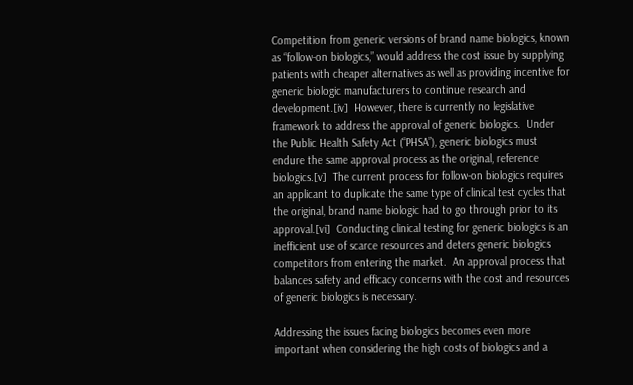Competition from generic versions of brand name biologics, known as “follow-on biologics,” would address the cost issue by supplying patients with cheaper alternatives as well as providing incentive for generic biologic manufacturers to continue research and development.[iv]  However, there is currently no legislative framework to address the approval of generic biologics.  Under the Public Health Safety Act (“PHSA”), generic biologics must endure the same approval process as the original, reference biologics.[v]  The current process for follow-on biologics requires an applicant to duplicate the same type of clinical test cycles that the original, brand name biologic had to go through prior to its approval.[vi]  Conducting clinical testing for generic biologics is an inefficient use of scarce resources and deters generic biologics competitors from entering the market.  An approval process that balances safety and efficacy concerns with the cost and resources of generic biologics is necessary.

Addressing the issues facing biologics becomes even more important when considering the high costs of biologics and a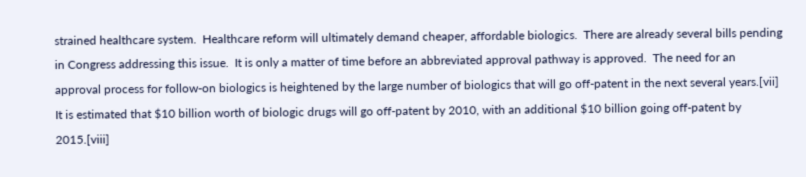strained healthcare system.  Healthcare reform will ultimately demand cheaper, affordable biologics.  There are already several bills pending in Congress addressing this issue.  It is only a matter of time before an abbreviated approval pathway is approved.  The need for an approval process for follow-on biologics is heightened by the large number of biologics that will go off-patent in the next several years.[vii]  It is estimated that $10 billion worth of biologic drugs will go off-patent by 2010, with an additional $10 billion going off-patent by 2015.[viii]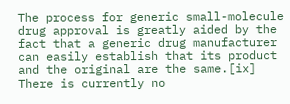The process for generic small-molecule drug approval is greatly aided by the fact that a generic drug manufacturer can easily establish that its product and the original are the same.[ix]  There is currently no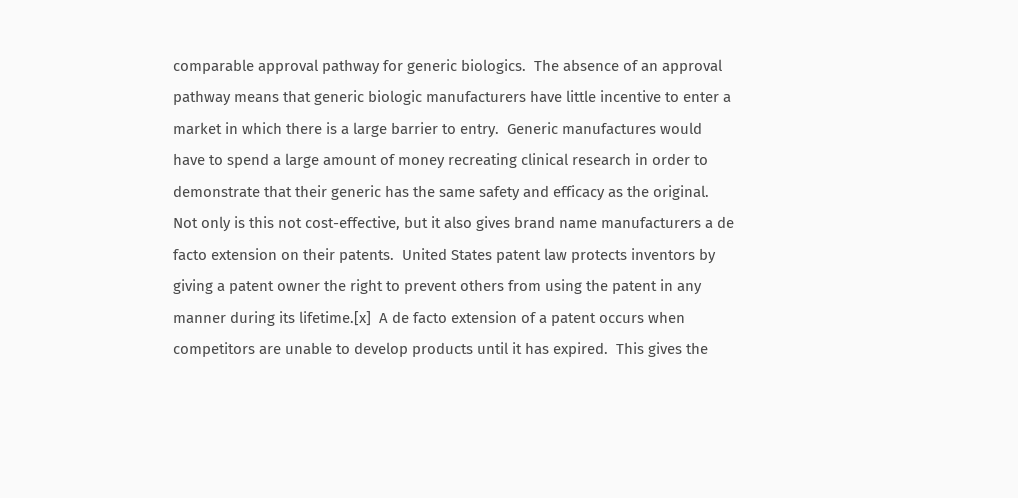comparable approval pathway for generic biologics.  The absence of an approval pathway means that generic biologic manufacturers have little incentive to enter a market in which there is a large barrier to entry.  Generic manufactures would have to spend a large amount of money recreating clinical research in order to demonstrate that their generic has the same safety and efficacy as the original.  Not only is this not cost-effective, but it also gives brand name manufacturers a de facto extension on their patents.  United States patent law protects inventors by giving a patent owner the right to prevent others from using the patent in any manner during its lifetime.[x]  A de facto extension of a patent occurs when competitors are unable to develop products until it has expired.  This gives the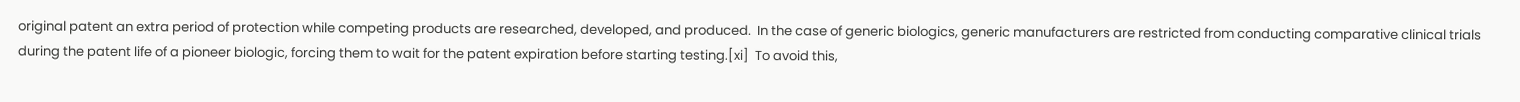original patent an extra period of protection while competing products are researched, developed, and produced.  In the case of generic biologics, generic manufacturers are restricted from conducting comparative clinical trials during the patent life of a pioneer biologic, forcing them to wait for the patent expiration before starting testing.[xi]  To avoid this,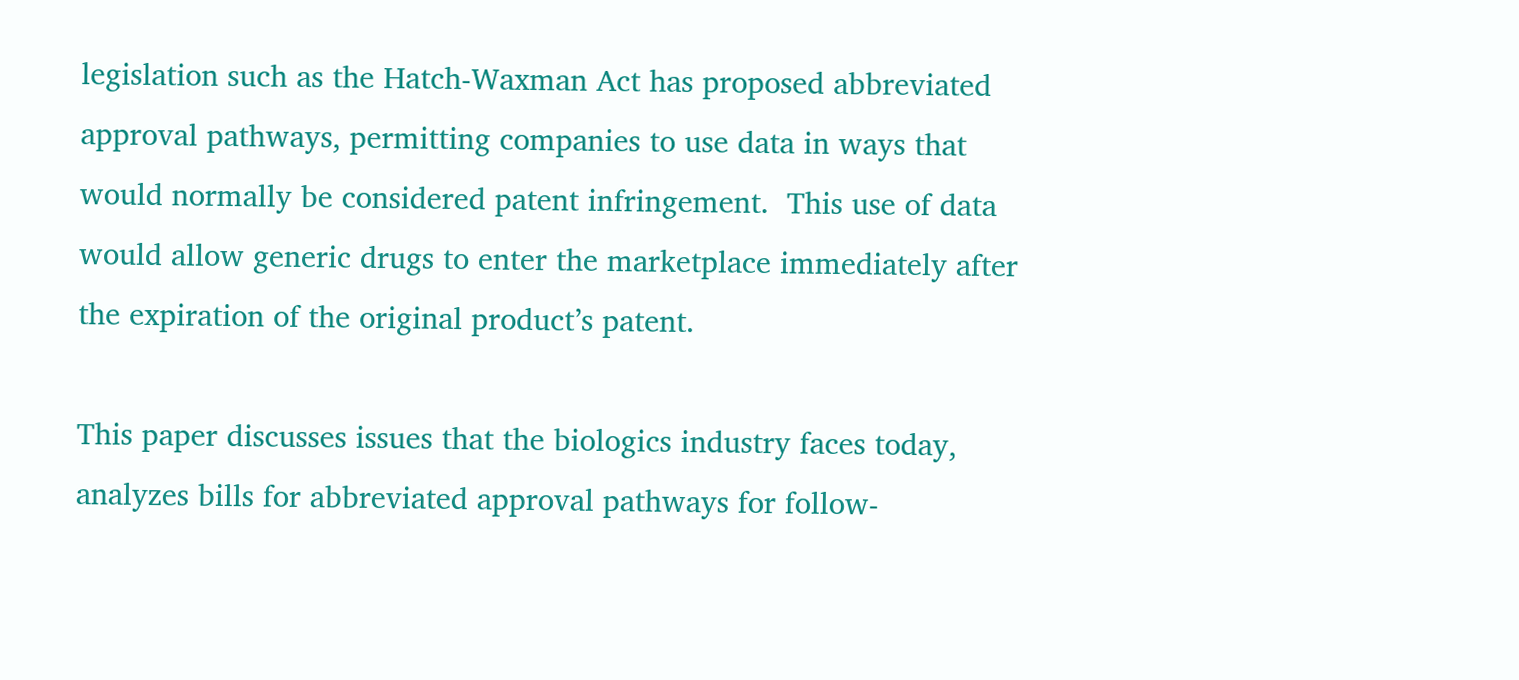legislation such as the Hatch-Waxman Act has proposed abbreviated approval pathways, permitting companies to use data in ways that would normally be considered patent infringement.  This use of data would allow generic drugs to enter the marketplace immediately after the expiration of the original product’s patent.

This paper discusses issues that the biologics industry faces today, analyzes bills for abbreviated approval pathways for follow-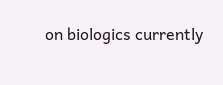on biologics currently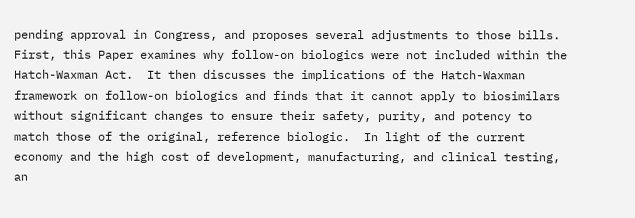pending approval in Congress, and proposes several adjustments to those bills.  First, this Paper examines why follow-on biologics were not included within the Hatch-Waxman Act.  It then discusses the implications of the Hatch-Waxman framework on follow-on biologics and finds that it cannot apply to biosimilars without significant changes to ensure their safety, purity, and potency to match those of the original, reference biologic.  In light of the current economy and the high cost of development, manufacturing, and clinical testing, an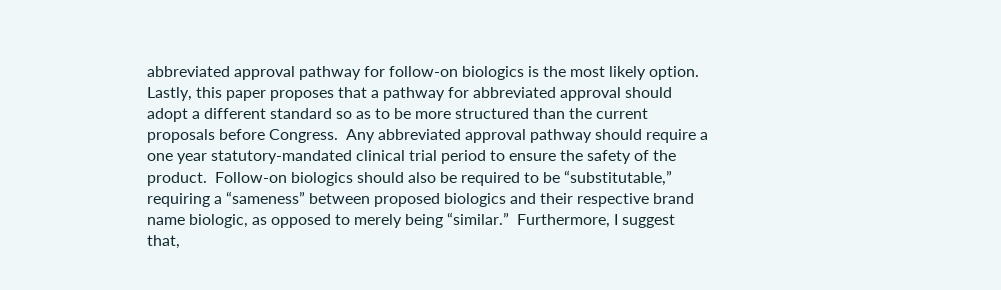abbreviated approval pathway for follow-on biologics is the most likely option.  Lastly, this paper proposes that a pathway for abbreviated approval should adopt a different standard so as to be more structured than the current proposals before Congress.  Any abbreviated approval pathway should require a one year statutory-mandated clinical trial period to ensure the safety of the product.  Follow-on biologics should also be required to be “substitutable,” requiring a “sameness” between proposed biologics and their respective brand name biologic, as opposed to merely being “similar.”  Furthermore, I suggest that,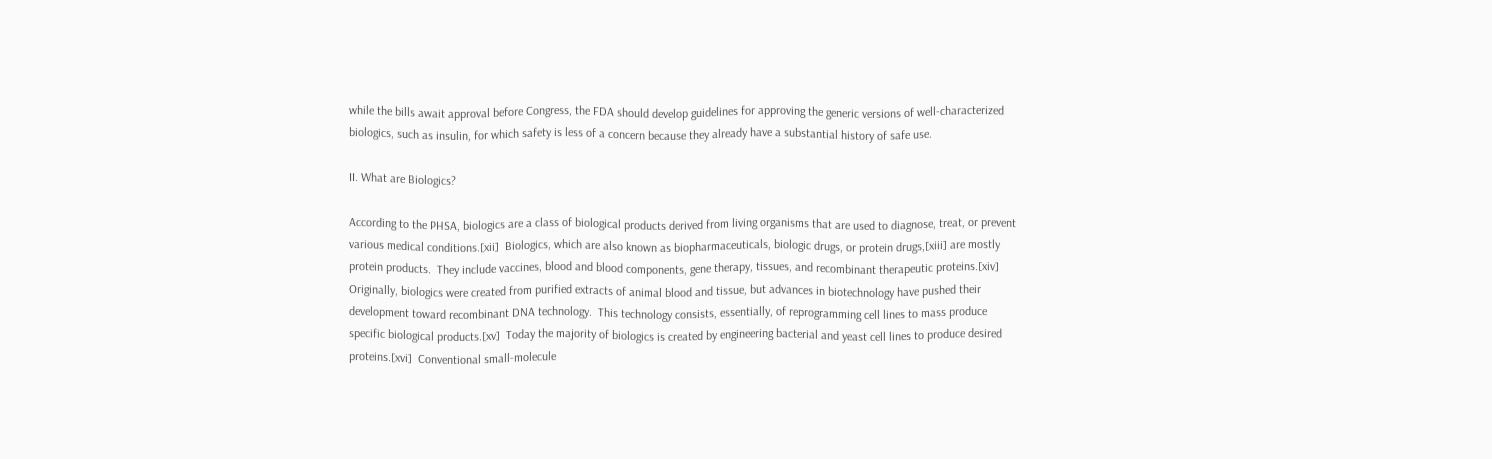while the bills await approval before Congress, the FDA should develop guidelines for approving the generic versions of well-characterized biologics, such as insulin, for which safety is less of a concern because they already have a substantial history of safe use.

II. What are Biologics?

According to the PHSA, biologics are a class of biological products derived from living organisms that are used to diagnose, treat, or prevent various medical conditions.[xii]  Biologics, which are also known as biopharmaceuticals, biologic drugs, or protein drugs,[xiii] are mostly protein products.  They include vaccines, blood and blood components, gene therapy, tissues, and recombinant therapeutic proteins.[xiv]  Originally, biologics were created from purified extracts of animal blood and tissue, but advances in biotechnology have pushed their development toward recombinant DNA technology.  This technology consists, essentially, of reprogramming cell lines to mass produce specific biological products.[xv]  Today the majority of biologics is created by engineering bacterial and yeast cell lines to produce desired proteins.[xvi]  Conventional small-molecule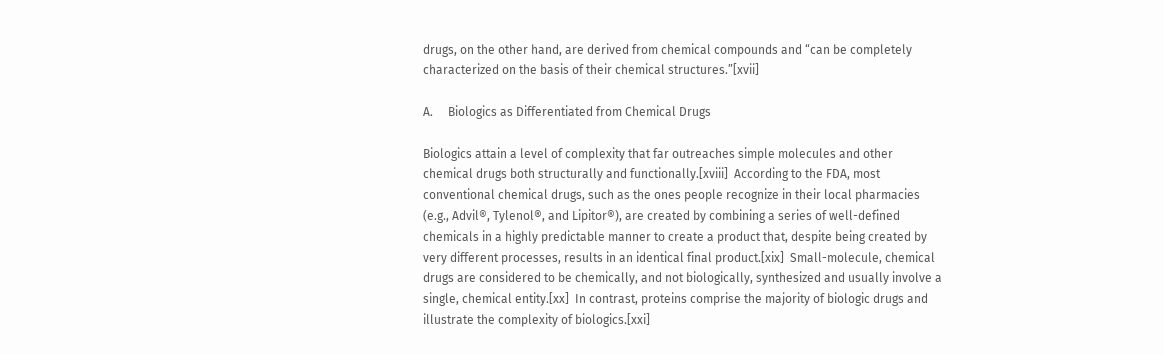drugs, on the other hand, are derived from chemical compounds and “can be completely characterized on the basis of their chemical structures.”[xvii]

A.     Biologics as Differentiated from Chemical Drugs

Biologics attain a level of complexity that far outreaches simple molecules and other chemical drugs both structurally and functionally.[xviii]  According to the FDA, most conventional chemical drugs, such as the ones people recognize in their local pharmacies (e.g., Advil®, Tylenol®, and Lipitor®), are created by combining a series of well-defined chemicals in a highly predictable manner to create a product that, despite being created by very different processes, results in an identical final product.[xix]  Small-molecule, chemical drugs are considered to be chemically, and not biologically, synthesized and usually involve a single, chemical entity.[xx]  In contrast, proteins comprise the majority of biologic drugs and illustrate the complexity of biologics.[xxi]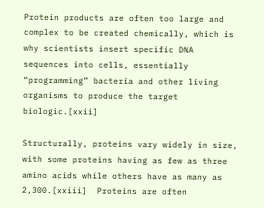Protein products are often too large and complex to be created chemically, which is why scientists insert specific DNA sequences into cells, essentially “programming” bacteria and other living organisms to produce the target biologic.[xxii]

Structurally, proteins vary widely in size, with some proteins having as few as three amino acids while others have as many as 2,300.[xxiii]  Proteins are often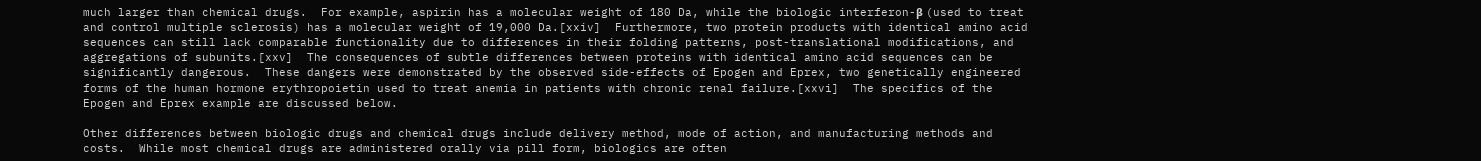much larger than chemical drugs.  For example, aspirin has a molecular weight of 180 Da, while the biologic interferon-β (used to treat and control multiple sclerosis) has a molecular weight of 19,000 Da.[xxiv]  Furthermore, two protein products with identical amino acid sequences can still lack comparable functionality due to differences in their folding patterns, post-translational modifications, and aggregations of subunits.[xxv]  The consequences of subtle differences between proteins with identical amino acid sequences can be significantly dangerous.  These dangers were demonstrated by the observed side-effects of Epogen and Eprex, two genetically engineered forms of the human hormone erythropoietin used to treat anemia in patients with chronic renal failure.[xxvi]  The specifics of the Epogen and Eprex example are discussed below.

Other differences between biologic drugs and chemical drugs include delivery method, mode of action, and manufacturing methods and costs.  While most chemical drugs are administered orally via pill form, biologics are often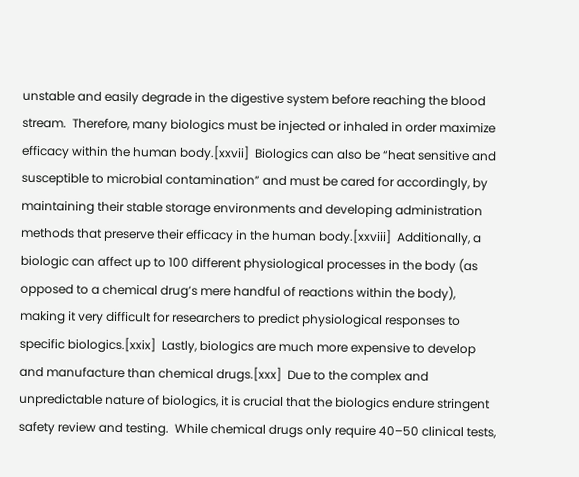unstable and easily degrade in the digestive system before reaching the blood stream.  Therefore, many biologics must be injected or inhaled in order maximize efficacy within the human body.[xxvii]  Biologics can also be “heat sensitive and susceptible to microbial contamination” and must be cared for accordingly, by maintaining their stable storage environments and developing administration methods that preserve their efficacy in the human body.[xxviii]  Additionally, a biologic can affect up to 100 different physiological processes in the body (as opposed to a chemical drug’s mere handful of reactions within the body), making it very difficult for researchers to predict physiological responses to specific biologics.[xxix]  Lastly, biologics are much more expensive to develop and manufacture than chemical drugs.[xxx]  Due to the complex and unpredictable nature of biologics, it is crucial that the biologics endure stringent safety review and testing.  While chemical drugs only require 40–50 clinical tests,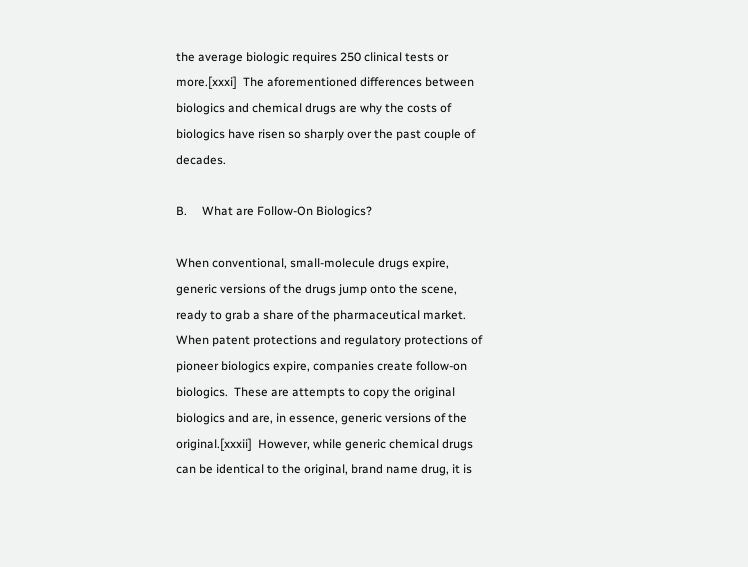the average biologic requires 250 clinical tests or more.[xxxi]  The aforementioned differences between biologics and chemical drugs are why the costs of biologics have risen so sharply over the past couple of decades.

B.     What are Follow-On Biologics?

When conventional, small-molecule drugs expire, generic versions of the drugs jump onto the scene, ready to grab a share of the pharmaceutical market.  When patent protections and regulatory protections of pioneer biologics expire, companies create follow-on biologics.  These are attempts to copy the original biologics and are, in essence, generic versions of the original.[xxxii]  However, while generic chemical drugs can be identical to the original, brand name drug, it is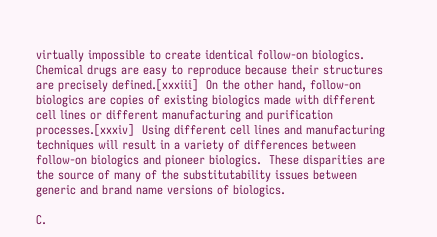virtually impossible to create identical follow-on biologics.  Chemical drugs are easy to reproduce because their structures are precisely defined.[xxxiii]  On the other hand, follow-on biologics are copies of existing biologics made with different cell lines or different manufacturing and purification processes.[xxxiv]  Using different cell lines and manufacturing techniques will result in a variety of differences between follow-on biologics and pioneer biologics.  These disparities are the source of many of the substitutability issues between generic and brand name versions of biologics.

C.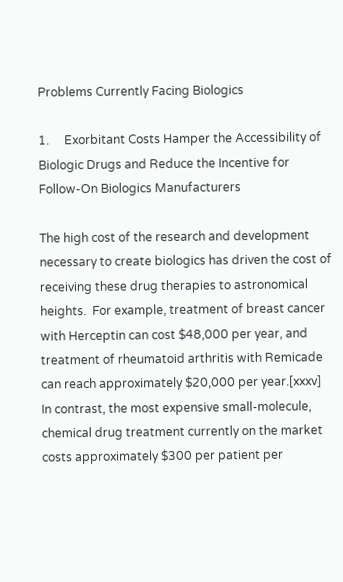Problems Currently Facing Biologics

1.     Exorbitant Costs Hamper the Accessibility of Biologic Drugs and Reduce the Incentive for Follow-On Biologics Manufacturers

The high cost of the research and development necessary to create biologics has driven the cost of receiving these drug therapies to astronomical heights.  For example, treatment of breast cancer with Herceptin can cost $48,000 per year, and treatment of rheumatoid arthritis with Remicade can reach approximately $20,000 per year.[xxxv]  In contrast, the most expensive small-molecule, chemical drug treatment currently on the market costs approximately $300 per patient per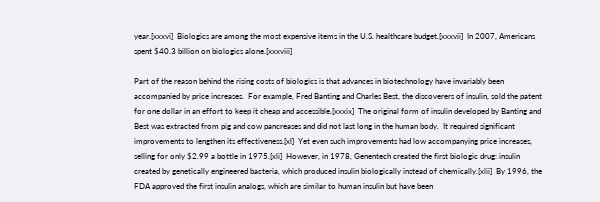year.[xxxvi]  Biologics are among the most expensive items in the U.S. healthcare budget.[xxxvii]  In 2007, Americans spent $40.3 billion on biologics alone.[xxxviii]

Part of the reason behind the rising costs of biologics is that advances in biotechnology have invariably been accompanied by price increases.  For example, Fred Banting and Charles Best, the discoverers of insulin, sold the patent for one dollar in an effort to keep it cheap and accessible.[xxxix]  The original form of insulin developed by Banting and Best was extracted from pig and cow pancreases and did not last long in the human body.  It required significant improvements to lengthen its effectiveness.[xl]  Yet even such improvements had low accompanying price increases, selling for only $2.99 a bottle in 1975.[xli]  However, in 1978, Genentech created the first biologic drug: insulin created by genetically engineered bacteria, which produced insulin biologically instead of chemically.[xlii]  By 1996, the FDA approved the first insulin analogs, which are similar to human insulin but have been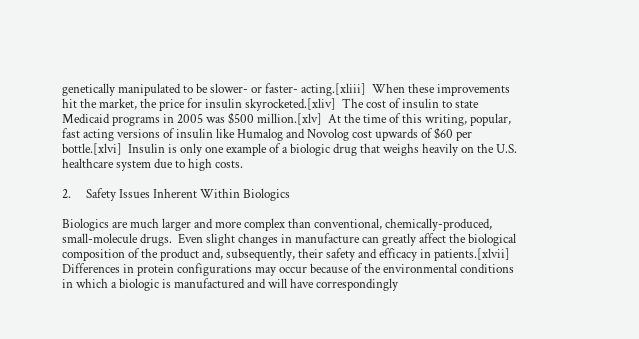genetically manipulated to be slower- or faster- acting.[xliii]  When these improvements hit the market, the price for insulin skyrocketed.[xliv]  The cost of insulin to state Medicaid programs in 2005 was $500 million.[xlv]  At the time of this writing, popular, fast acting versions of insulin like Humalog and Novolog cost upwards of $60 per bottle.[xlvi]  Insulin is only one example of a biologic drug that weighs heavily on the U.S. healthcare system due to high costs.

2.     Safety Issues Inherent Within Biologics

Biologics are much larger and more complex than conventional, chemically-produced, small-molecule drugs.  Even slight changes in manufacture can greatly affect the biological composition of the product and, subsequently, their safety and efficacy in patients.[xlvii]  Differences in protein configurations may occur because of the environmental conditions in which a biologic is manufactured and will have correspondingly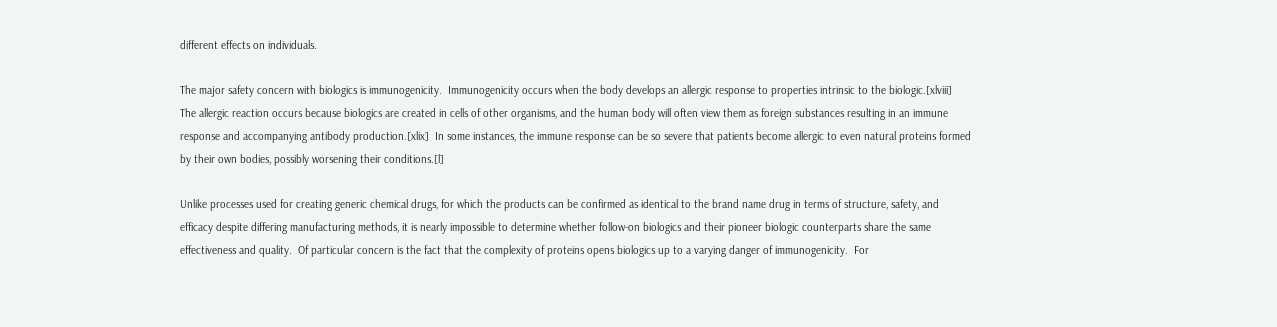different effects on individuals.

The major safety concern with biologics is immunogenicity.  Immunogenicity occurs when the body develops an allergic response to properties intrinsic to the biologic.[xlviii]  The allergic reaction occurs because biologics are created in cells of other organisms, and the human body will often view them as foreign substances resulting in an immune response and accompanying antibody production.[xlix]  In some instances, the immune response can be so severe that patients become allergic to even natural proteins formed by their own bodies, possibly worsening their conditions.[l]

Unlike processes used for creating generic chemical drugs, for which the products can be confirmed as identical to the brand name drug in terms of structure, safety, and efficacy despite differing manufacturing methods, it is nearly impossible to determine whether follow-on biologics and their pioneer biologic counterparts share the same effectiveness and quality.  Of particular concern is the fact that the complexity of proteins opens biologics up to a varying danger of immunogenicity.  For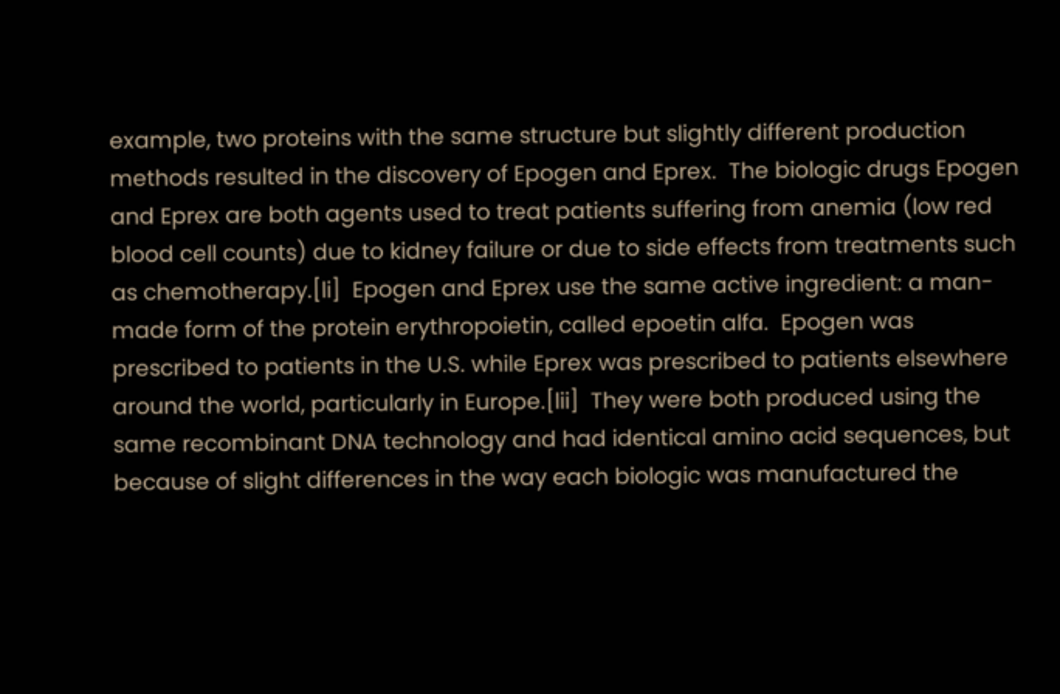example, two proteins with the same structure but slightly different production methods resulted in the discovery of Epogen and Eprex.  The biologic drugs Epogen and Eprex are both agents used to treat patients suffering from anemia (low red blood cell counts) due to kidney failure or due to side effects from treatments such as chemotherapy.[li]  Epogen and Eprex use the same active ingredient: a man-made form of the protein erythropoietin, called epoetin alfa.  Epogen was prescribed to patients in the U.S. while Eprex was prescribed to patients elsewhere around the world, particularly in Europe.[lii]  They were both produced using the same recombinant DNA technology and had identical amino acid sequences, but because of slight differences in the way each biologic was manufactured the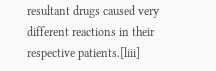resultant drugs caused very different reactions in their respective patients.[liii]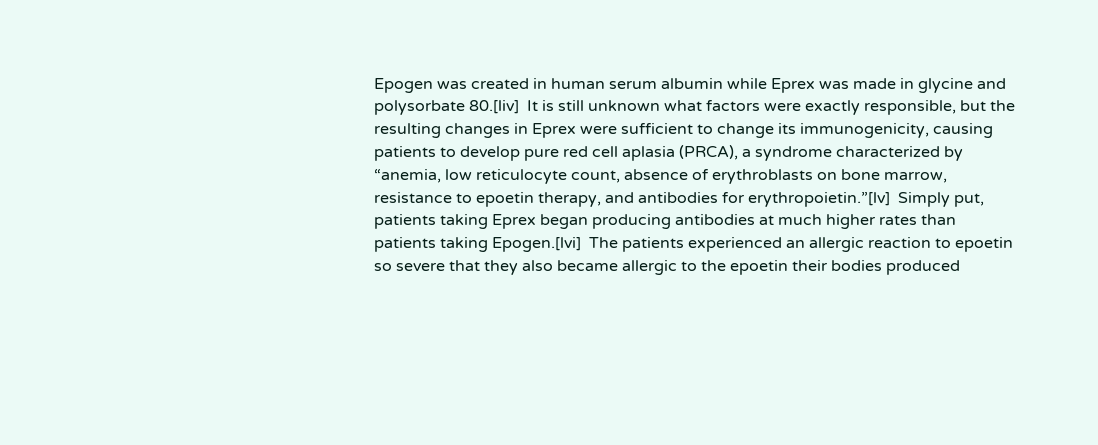Epogen was created in human serum albumin while Eprex was made in glycine and polysorbate 80.[liv]  It is still unknown what factors were exactly responsible, but the resulting changes in Eprex were sufficient to change its immunogenicity, causing patients to develop pure red cell aplasia (PRCA), a syndrome characterized by “anemia, low reticulocyte count, absence of erythroblasts on bone marrow, resistance to epoetin therapy, and antibodies for erythropoietin.”[lv]  Simply put, patients taking Eprex began producing antibodies at much higher rates than patients taking Epogen.[lvi]  The patients experienced an allergic reaction to epoetin so severe that they also became allergic to the epoetin their bodies produced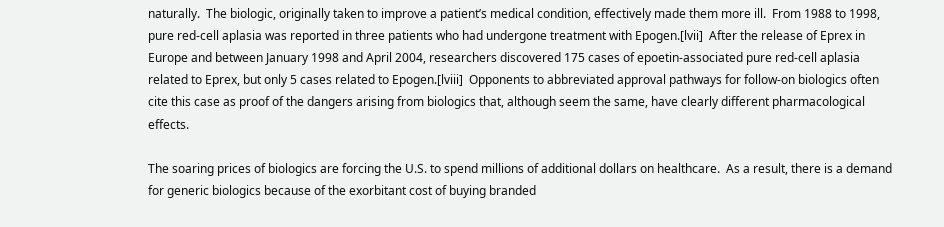naturally.  The biologic, originally taken to improve a patient’s medical condition, effectively made them more ill.  From 1988 to 1998, pure red-cell aplasia was reported in three patients who had undergone treatment with Epogen.[lvii]  After the release of Eprex in Europe and between January 1998 and April 2004, researchers discovered 175 cases of epoetin-associated pure red-cell aplasia related to Eprex, but only 5 cases related to Epogen.[lviii]  Opponents to abbreviated approval pathways for follow-on biologics often cite this case as proof of the dangers arising from biologics that, although seem the same, have clearly different pharmacological effects.

The soaring prices of biologics are forcing the U.S. to spend millions of additional dollars on healthcare.  As a result, there is a demand for generic biologics because of the exorbitant cost of buying branded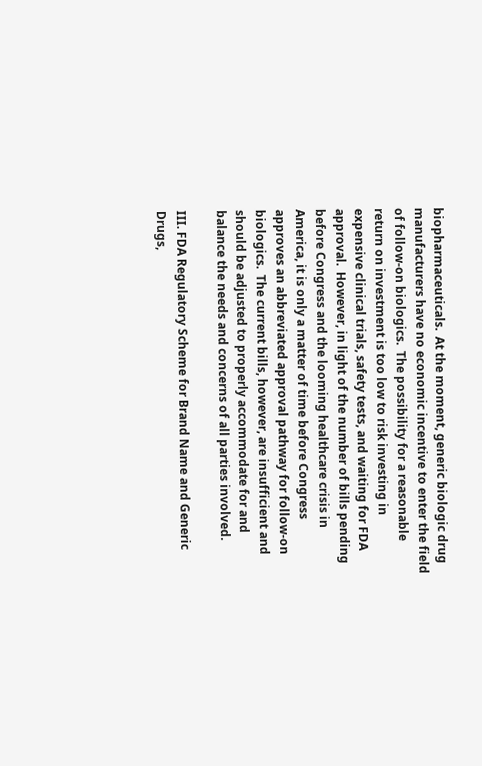biopharmaceuticals.  At the moment, generic biologic drug manufacturers have no economic incentive to enter the field of follow-on biologics.  The possibility for a reasonable return on investment is too low to risk investing in expensive clinical trials, safety tests, and waiting for FDA approval.  However, in light of the number of bills pending before Congress and the looming healthcare crisis in America, it is only a matter of time before Congress approves an abbreviated approval pathway for follow-on biologics.  The current bills, however, are insufficient and should be adjusted to properly accommodate for and balance the needs and concerns of all parties involved.

III. FDA Regulatory Scheme for Brand Name and Generic Drugs,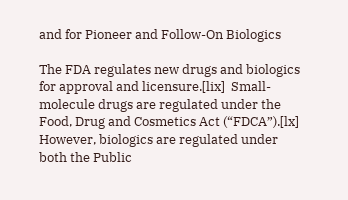and for Pioneer and Follow-On Biologics

The FDA regulates new drugs and biologics for approval and licensure.[lix]  Small-molecule drugs are regulated under the Food, Drug and Cosmetics Act (“FDCA”).[lx]  However, biologics are regulated under both the Public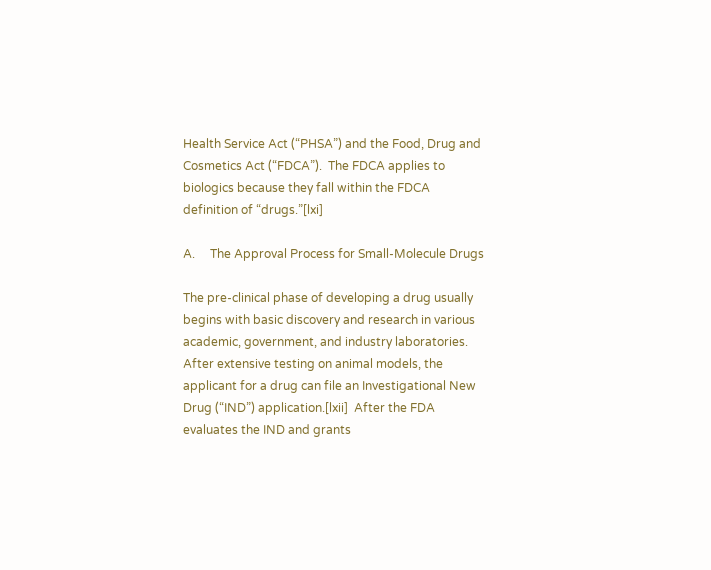Health Service Act (“PHSA”) and the Food, Drug and Cosmetics Act (“FDCA”).  The FDCA applies to biologics because they fall within the FDCA definition of “drugs.”[lxi]

A.     The Approval Process for Small-Molecule Drugs

The pre-clinical phase of developing a drug usually begins with basic discovery and research in various academic, government, and industry laboratories.  After extensive testing on animal models, the applicant for a drug can file an Investigational New Drug (“IND”) application.[lxii]  After the FDA evaluates the IND and grants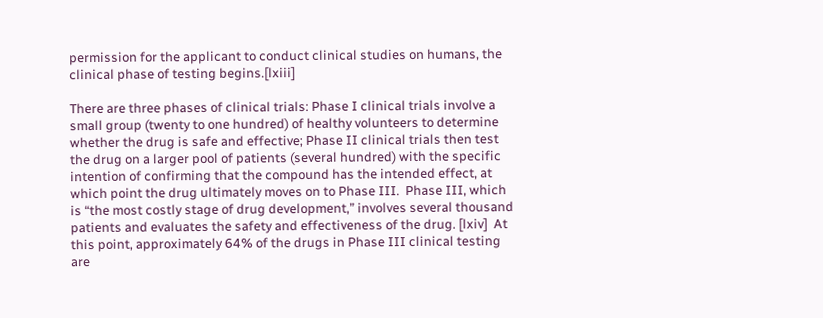permission for the applicant to conduct clinical studies on humans, the clinical phase of testing begins.[lxiii]

There are three phases of clinical trials: Phase I clinical trials involve a small group (twenty to one hundred) of healthy volunteers to determine whether the drug is safe and effective; Phase II clinical trials then test the drug on a larger pool of patients (several hundred) with the specific intention of confirming that the compound has the intended effect, at which point the drug ultimately moves on to Phase III.  Phase III, which is “the most costly stage of drug development,” involves several thousand patients and evaluates the safety and effectiveness of the drug. [lxiv]  At this point, approximately 64% of the drugs in Phase III clinical testing are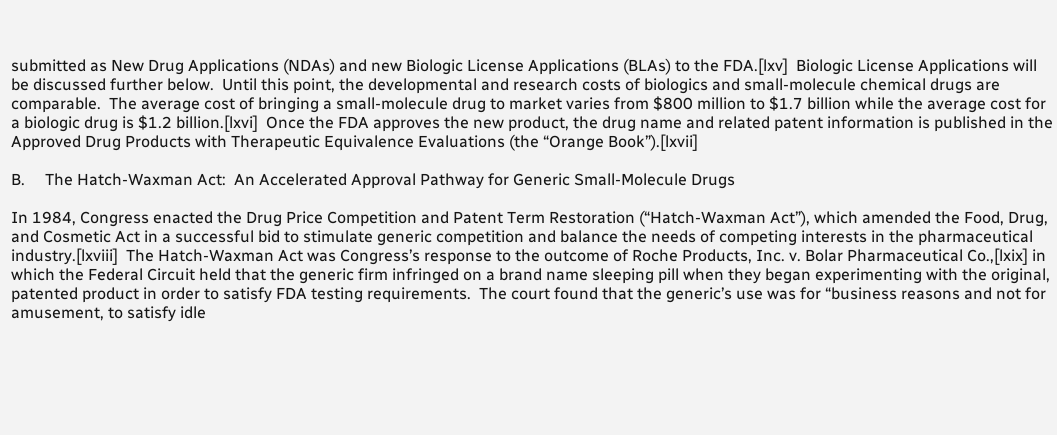submitted as New Drug Applications (NDAs) and new Biologic License Applications (BLAs) to the FDA.[lxv]  Biologic License Applications will be discussed further below.  Until this point, the developmental and research costs of biologics and small-molecule chemical drugs are comparable.  The average cost of bringing a small-molecule drug to market varies from $800 million to $1.7 billion while the average cost for a biologic drug is $1.2 billion.[lxvi]  Once the FDA approves the new product, the drug name and related patent information is published in the Approved Drug Products with Therapeutic Equivalence Evaluations (the “Orange Book”).[lxvii]

B.     The Hatch-Waxman Act:  An Accelerated Approval Pathway for Generic Small-Molecule Drugs

In 1984, Congress enacted the Drug Price Competition and Patent Term Restoration (“Hatch-Waxman Act”), which amended the Food, Drug, and Cosmetic Act in a successful bid to stimulate generic competition and balance the needs of competing interests in the pharmaceutical industry.[lxviii]  The Hatch-Waxman Act was Congress’s response to the outcome of Roche Products, Inc. v. Bolar Pharmaceutical Co.,[lxix] in which the Federal Circuit held that the generic firm infringed on a brand name sleeping pill when they began experimenting with the original, patented product in order to satisfy FDA testing requirements.  The court found that the generic’s use was for “business reasons and not for amusement, to satisfy idle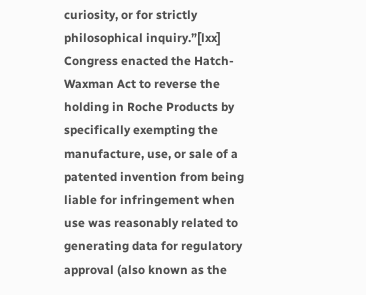curiosity, or for strictly philosophical inquiry.”[lxx]  Congress enacted the Hatch-Waxman Act to reverse the holding in Roche Products by specifically exempting the manufacture, use, or sale of a patented invention from being liable for infringement when use was reasonably related to generating data for regulatory approval (also known as the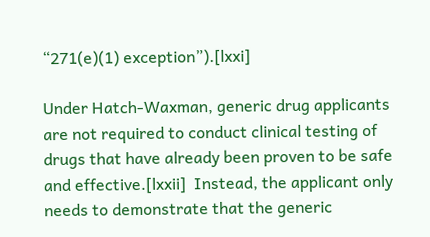“271(e)(1) exception”).[lxxi]

Under Hatch-Waxman, generic drug applicants are not required to conduct clinical testing of drugs that have already been proven to be safe and effective.[lxxii]  Instead, the applicant only needs to demonstrate that the generic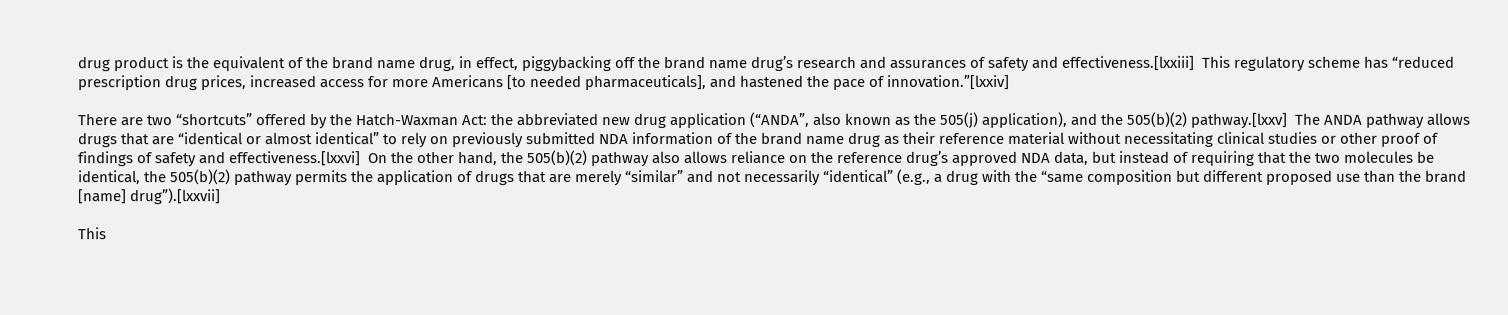drug product is the equivalent of the brand name drug, in effect, piggybacking off the brand name drug’s research and assurances of safety and effectiveness.[lxxiii]  This regulatory scheme has “reduced prescription drug prices, increased access for more Americans [to needed pharmaceuticals], and hastened the pace of innovation.”[lxxiv]

There are two “shortcuts” offered by the Hatch-Waxman Act: the abbreviated new drug application (“ANDA”, also known as the 505(j) application), and the 505(b)(2) pathway.[lxxv]  The ANDA pathway allows drugs that are “identical or almost identical” to rely on previously submitted NDA information of the brand name drug as their reference material without necessitating clinical studies or other proof of findings of safety and effectiveness.[lxxvi]  On the other hand, the 505(b)(2) pathway also allows reliance on the reference drug’s approved NDA data, but instead of requiring that the two molecules be identical, the 505(b)(2) pathway permits the application of drugs that are merely “similar” and not necessarily “identical” (e.g., a drug with the “same composition but different proposed use than the brand [name] drug”).[lxxvii]

This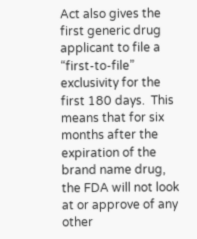Act also gives the first generic drug applicant to file a “first-to-file” exclusivity for the first 180 days.  This means that for six months after the expiration of the brand name drug, the FDA will not look at or approve of any other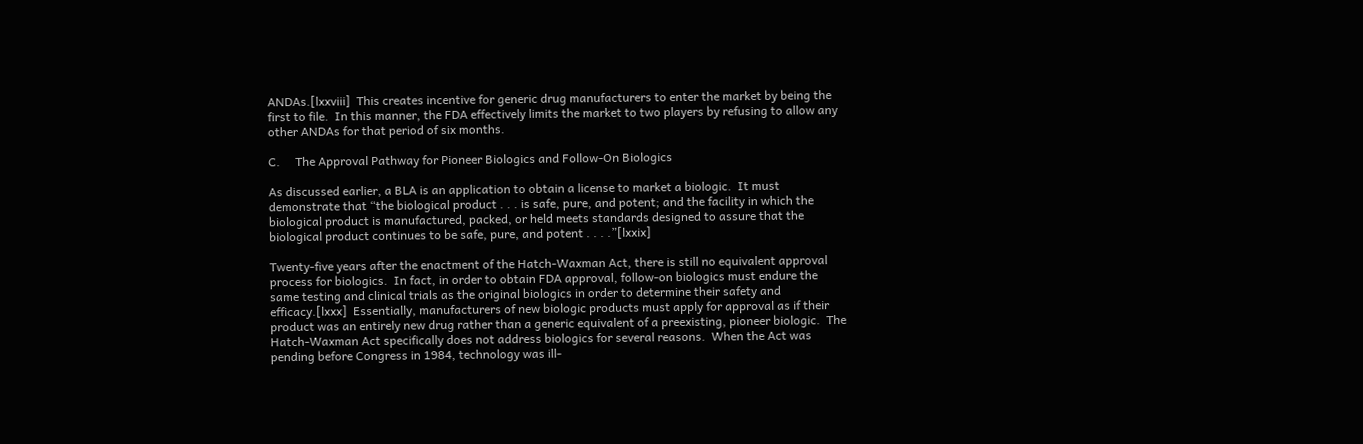ANDAs.[lxxviii]  This creates incentive for generic drug manufacturers to enter the market by being the first to file.  In this manner, the FDA effectively limits the market to two players by refusing to allow any other ANDAs for that period of six months.

C.     The Approval Pathway for Pioneer Biologics and Follow-On Biologics

As discussed earlier, a BLA is an application to obtain a license to market a biologic.  It must demonstrate that “the biological product . . . is safe, pure, and potent; and the facility in which the biological product is manufactured, packed, or held meets standards designed to assure that the biological product continues to be safe, pure, and potent . . . .”[lxxix]

Twenty-five years after the enactment of the Hatch-Waxman Act, there is still no equivalent approval process for biologics.  In fact, in order to obtain FDA approval, follow-on biologics must endure the same testing and clinical trials as the original biologics in order to determine their safety and efficacy.[lxxx]  Essentially, manufacturers of new biologic products must apply for approval as if their product was an entirely new drug rather than a generic equivalent of a preexisting, pioneer biologic.  The Hatch-Waxman Act specifically does not address biologics for several reasons.  When the Act was pending before Congress in 1984, technology was ill-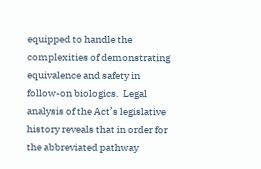equipped to handle the complexities of demonstrating equivalence and safety in follow-on biologics.  Legal analysis of the Act’s legislative history reveals that in order for the abbreviated pathway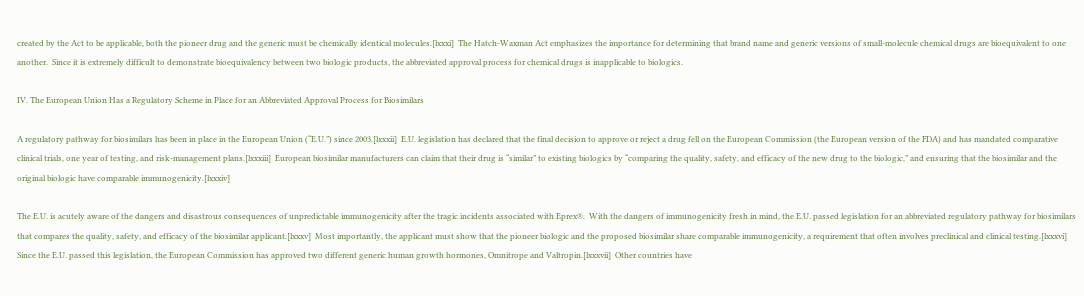created by the Act to be applicable, both the pioneer drug and the generic must be chemically identical molecules.[lxxxi]  The Hatch-Waxman Act emphasizes the importance for determining that brand name and generic versions of small-molecule chemical drugs are bioequivalent to one another.  Since it is extremely difficult to demonstrate bioequivalency between two biologic products, the abbreviated approval process for chemical drugs is inapplicable to biologics.

IV. The European Union Has a Regulatory Scheme in Place for an Abbreviated Approval Process for Biosimilars

A regulatory pathway for biosimilars has been in place in the European Union (“E.U.”) since 2003.[lxxxii]  E.U. legislation has declared that the final decision to approve or reject a drug fell on the European Commission (the European version of the FDA) and has mandated comparative clinical trials, one year of testing, and risk-management plans.[lxxxiii]  European biosimilar manufacturers can claim that their drug is “similar” to existing biologics by “comparing the quality, safety, and efficacy of the new drug to the biologic,” and ensuring that the biosimilar and the original biologic have comparable immunogenicity.[lxxxiv]

The E.U. is acutely aware of the dangers and disastrous consequences of unpredictable immunogenicity after the tragic incidents associated with Eprex®.  With the dangers of immunogenicity fresh in mind, the E.U. passed legislation for an abbreviated regulatory pathway for biosimilars that compares the quality, safety, and efficacy of the biosimilar applicant.[lxxxv]  Most importantly, the applicant must show that the pioneer biologic and the proposed biosimilar share comparable immunogenicity, a requirement that often involves preclinical and clinical testing.[lxxxvi]  Since the E.U. passed this legislation, the European Commission has approved two different generic human growth hormones, Omnitrope and Valtropin.[lxxxvii]  Other countries have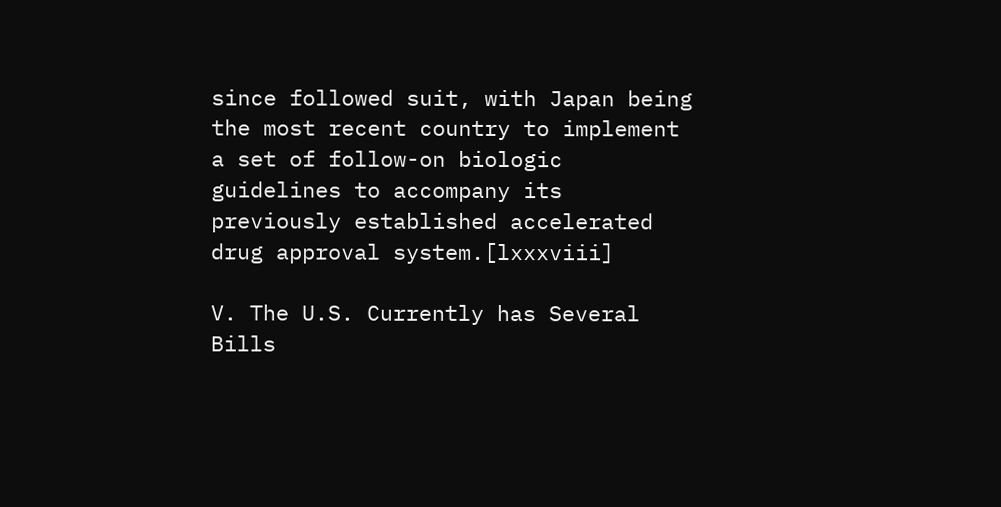since followed suit, with Japan being the most recent country to implement a set of follow-on biologic guidelines to accompany its previously established accelerated drug approval system.[lxxxviii]

V. The U.S. Currently has Several Bills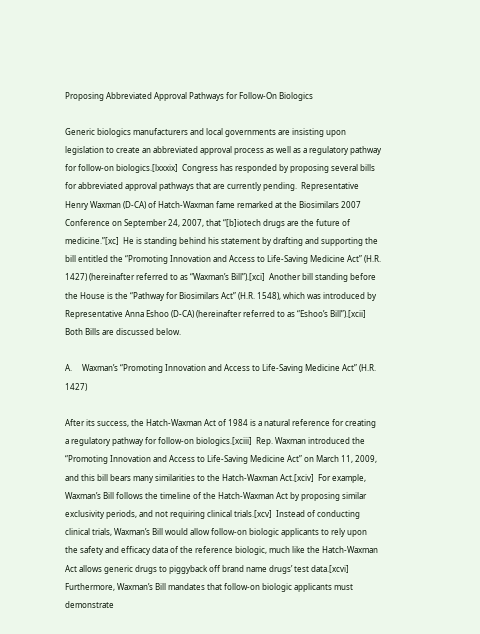Proposing Abbreviated Approval Pathways for Follow-On Biologics

Generic biologics manufacturers and local governments are insisting upon legislation to create an abbreviated approval process as well as a regulatory pathway for follow-on biologics.[lxxxix]  Congress has responded by proposing several bills for abbreviated approval pathways that are currently pending.  Representative Henry Waxman (D-CA) of Hatch-Waxman fame remarked at the Biosimilars 2007 Conference on September 24, 2007, that “[b]iotech drugs are the future of medicine.”[xc]  He is standing behind his statement by drafting and supporting the bill entitled the “Promoting Innovation and Access to Life-Saving Medicine Act” (H.R. 1427) (hereinafter referred to as “Waxman’s Bill”).[xci]  Another bill standing before the House is the “Pathway for Biosimilars Act” (H.R. 1548), which was introduced by Representative Anna Eshoo (D-CA) (hereinafter referred to as “Eshoo’s Bill”).[xcii]  Both Bills are discussed below.

A.     Waxman’s “Promoting Innovation and Access to Life-Saving Medicine Act” (H.R. 1427)

After its success, the Hatch-Waxman Act of 1984 is a natural reference for creating a regulatory pathway for follow-on biologics.[xciii]  Rep. Waxman introduced the “Promoting Innovation and Access to Life-Saving Medicine Act” on March 11, 2009, and this bill bears many similarities to the Hatch-Waxman Act.[xciv]  For example, Waxman’s Bill follows the timeline of the Hatch-Waxman Act by proposing similar exclusivity periods, and not requiring clinical trials.[xcv]  Instead of conducting clinical trials, Waxman’s Bill would allow follow-on biologic applicants to rely upon the safety and efficacy data of the reference biologic, much like the Hatch-Waxman Act allows generic drugs to piggyback off brand name drugs’ test data.[xcvi]  Furthermore, Waxman’s Bill mandates that follow-on biologic applicants must demonstrate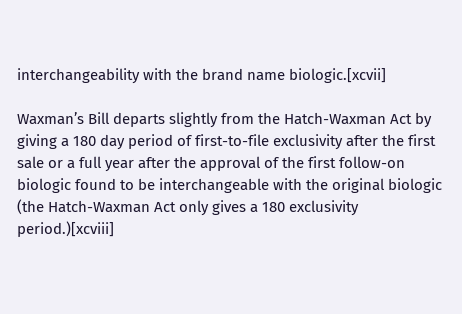interchangeability with the brand name biologic.[xcvii]

Waxman’s Bill departs slightly from the Hatch-Waxman Act by giving a 180 day period of first-to-file exclusivity after the first sale or a full year after the approval of the first follow-on biologic found to be interchangeable with the original biologic (the Hatch-Waxman Act only gives a 180 exclusivity period.)[xcviii]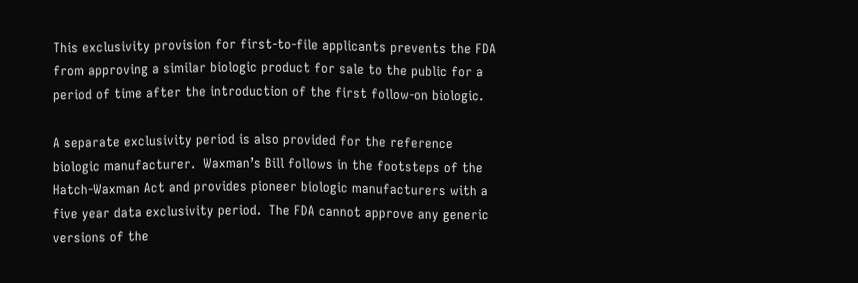This exclusivity provision for first-to-file applicants prevents the FDA from approving a similar biologic product for sale to the public for a period of time after the introduction of the first follow-on biologic.

A separate exclusivity period is also provided for the reference biologic manufacturer.  Waxman’s Bill follows in the footsteps of the Hatch-Waxman Act and provides pioneer biologic manufacturers with a five year data exclusivity period.  The FDA cannot approve any generic versions of the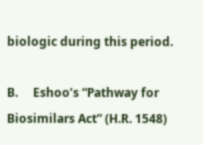biologic during this period.

B.     Eshoo’s “Pathway for Biosimilars Act” (H.R. 1548)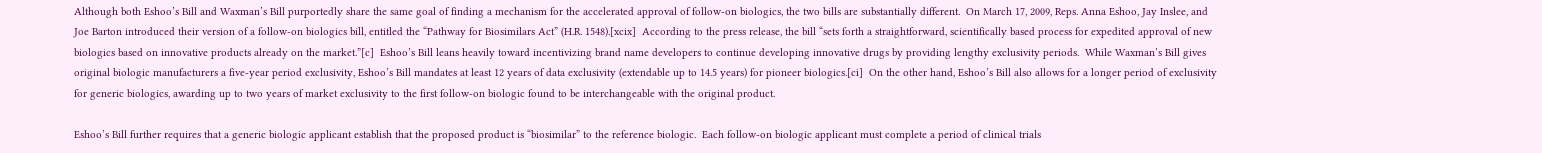Although both Eshoo’s Bill and Waxman’s Bill purportedly share the same goal of finding a mechanism for the accelerated approval of follow-on biologics, the two bills are substantially different.  On March 17, 2009, Reps. Anna Eshoo, Jay Inslee, and Joe Barton introduced their version of a follow-on biologics bill, entitled the “Pathway for Biosimilars Act” (H.R. 1548).[xcix]  According to the press release, the bill “sets forth a straightforward, scientifically based process for expedited approval of new biologics based on innovative products already on the market.”[c]  Eshoo’s Bill leans heavily toward incentivizing brand name developers to continue developing innovative drugs by providing lengthy exclusivity periods.  While Waxman’s Bill gives original biologic manufacturers a five-year period exclusivity, Eshoo’s Bill mandates at least 12 years of data exclusivity (extendable up to 14.5 years) for pioneer biologics.[ci]  On the other hand, Eshoo’s Bill also allows for a longer period of exclusivity for generic biologics, awarding up to two years of market exclusivity to the first follow-on biologic found to be interchangeable with the original product.

Eshoo’s Bill further requires that a generic biologic applicant establish that the proposed product is “biosimilar” to the reference biologic.  Each follow-on biologic applicant must complete a period of clinical trials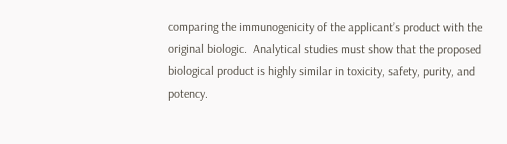comparing the immunogenicity of the applicant’s product with the original biologic.  Analytical studies must show that the proposed biological product is highly similar in toxicity, safety, purity, and potency.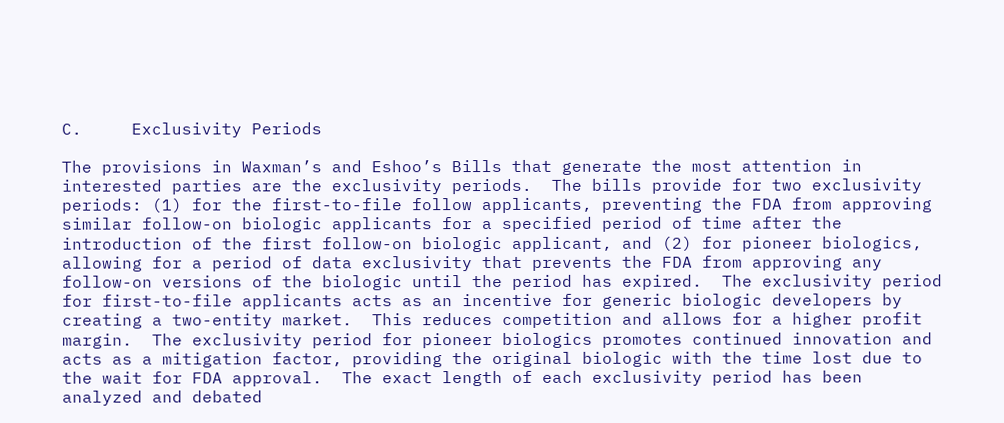C.     Exclusivity Periods

The provisions in Waxman’s and Eshoo’s Bills that generate the most attention in interested parties are the exclusivity periods.  The bills provide for two exclusivity periods: (1) for the first-to-file follow applicants, preventing the FDA from approving similar follow-on biologic applicants for a specified period of time after the introduction of the first follow-on biologic applicant, and (2) for pioneer biologics, allowing for a period of data exclusivity that prevents the FDA from approving any follow-on versions of the biologic until the period has expired.  The exclusivity period for first-to-file applicants acts as an incentive for generic biologic developers by creating a two-entity market.  This reduces competition and allows for a higher profit margin.  The exclusivity period for pioneer biologics promotes continued innovation and acts as a mitigation factor, providing the original biologic with the time lost due to the wait for FDA approval.  The exact length of each exclusivity period has been analyzed and debated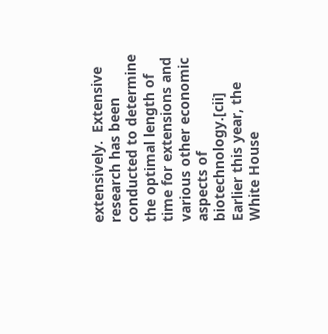extensively.  Extensive research has been conducted to determine the optimal length of time for extensions and various other economic aspects of biotechnology.[cii]  Earlier this year, the White House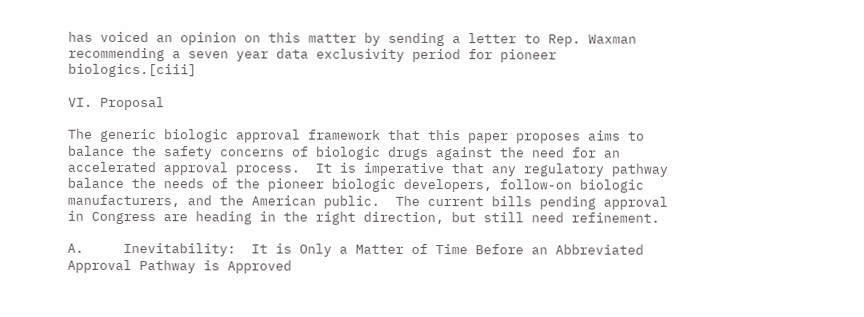has voiced an opinion on this matter by sending a letter to Rep. Waxman recommending a seven year data exclusivity period for pioneer biologics.[ciii]

VI. Proposal

The generic biologic approval framework that this paper proposes aims to balance the safety concerns of biologic drugs against the need for an accelerated approval process.  It is imperative that any regulatory pathway balance the needs of the pioneer biologic developers, follow-on biologic manufacturers, and the American public.  The current bills pending approval in Congress are heading in the right direction, but still need refinement.

A.     Inevitability:  It is Only a Matter of Time Before an Abbreviated Approval Pathway is Approved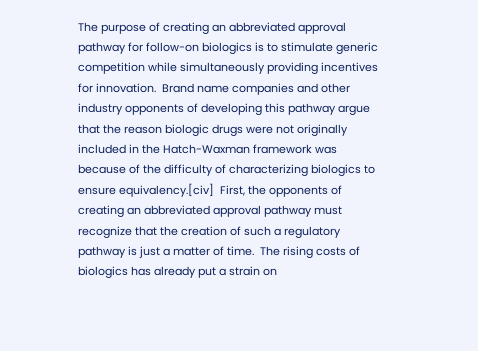The purpose of creating an abbreviated approval pathway for follow-on biologics is to stimulate generic competition while simultaneously providing incentives for innovation.  Brand name companies and other industry opponents of developing this pathway argue that the reason biologic drugs were not originally included in the Hatch-Waxman framework was because of the difficulty of characterizing biologics to ensure equivalency.[civ]  First, the opponents of creating an abbreviated approval pathway must recognize that the creation of such a regulatory pathway is just a matter of time.  The rising costs of biologics has already put a strain on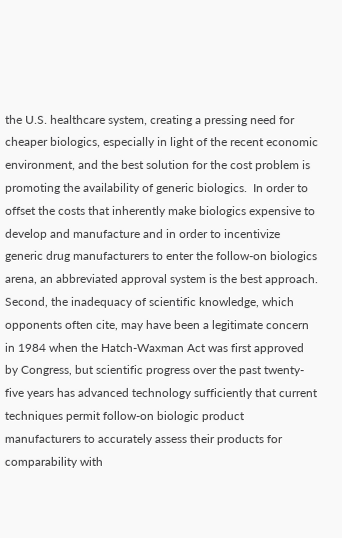the U.S. healthcare system, creating a pressing need for cheaper biologics, especially in light of the recent economic environment, and the best solution for the cost problem is promoting the availability of generic biologics.  In order to offset the costs that inherently make biologics expensive to develop and manufacture and in order to incentivize generic drug manufacturers to enter the follow-on biologics arena, an abbreviated approval system is the best approach.  Second, the inadequacy of scientific knowledge, which opponents often cite, may have been a legitimate concern in 1984 when the Hatch-Waxman Act was first approved by Congress, but scientific progress over the past twenty-five years has advanced technology sufficiently that current techniques permit follow-on biologic product manufacturers to accurately assess their products for comparability with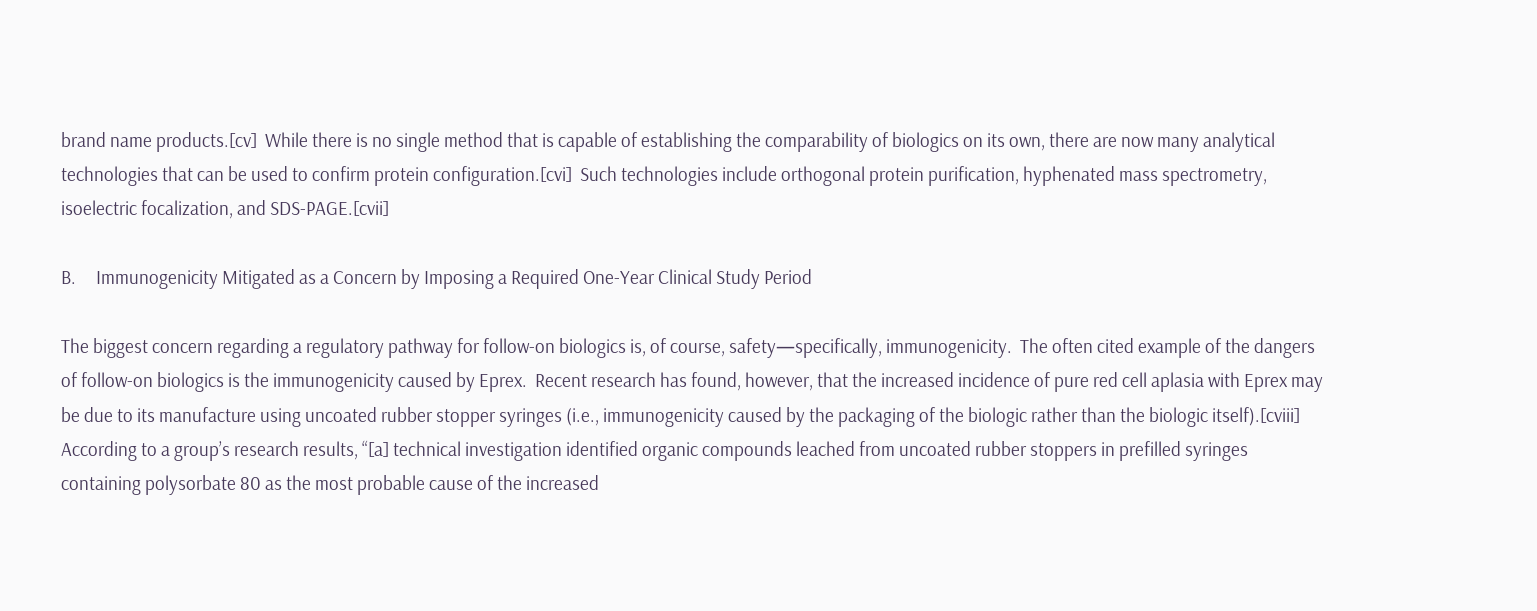brand name products.[cv]  While there is no single method that is capable of establishing the comparability of biologics on its own, there are now many analytical technologies that can be used to confirm protein configuration.[cvi]  Such technologies include orthogonal protein purification, hyphenated mass spectrometry, isoelectric focalization, and SDS-PAGE.[cvii]

B.     Immunogenicity Mitigated as a Concern by Imposing a Required One-Year Clinical Study Period

The biggest concern regarding a regulatory pathway for follow-on biologics is, of course, safety—specifically, immunogenicity.  The often cited example of the dangers of follow-on biologics is the immunogenicity caused by Eprex.  Recent research has found, however, that the increased incidence of pure red cell aplasia with Eprex may be due to its manufacture using uncoated rubber stopper syringes (i.e., immunogenicity caused by the packaging of the biologic rather than the biologic itself).[cviii]  According to a group’s research results, “[a] technical investigation identified organic compounds leached from uncoated rubber stoppers in prefilled syringes containing polysorbate 80 as the most probable cause of the increased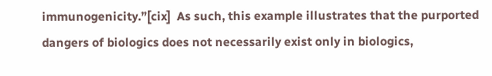immunogenicity.”[cix]  As such, this example illustrates that the purported dangers of biologics does not necessarily exist only in biologics,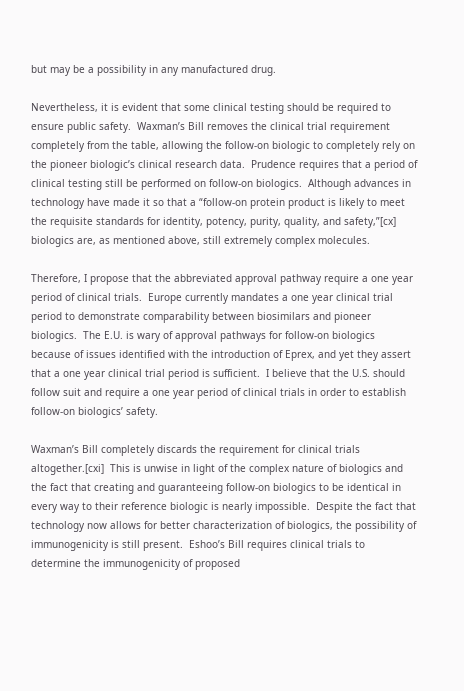but may be a possibility in any manufactured drug.

Nevertheless, it is evident that some clinical testing should be required to ensure public safety.  Waxman’s Bill removes the clinical trial requirement completely from the table, allowing the follow-on biologic to completely rely on the pioneer biologic’s clinical research data.  Prudence requires that a period of clinical testing still be performed on follow-on biologics.  Although advances in technology have made it so that a “follow-on protein product is likely to meet the requisite standards for identity, potency, purity, quality, and safety,”[cx] biologics are, as mentioned above, still extremely complex molecules.

Therefore, I propose that the abbreviated approval pathway require a one year period of clinical trials.  Europe currently mandates a one year clinical trial period to demonstrate comparability between biosimilars and pioneer biologics.  The E.U. is wary of approval pathways for follow-on biologics because of issues identified with the introduction of Eprex, and yet they assert that a one year clinical trial period is sufficient.  I believe that the U.S. should follow suit and require a one year period of clinical trials in order to establish follow-on biologics’ safety.

Waxman’s Bill completely discards the requirement for clinical trials altogether.[cxi]  This is unwise in light of the complex nature of biologics and the fact that creating and guaranteeing follow-on biologics to be identical in every way to their reference biologic is nearly impossible.  Despite the fact that technology now allows for better characterization of biologics, the possibility of immunogenicity is still present.  Eshoo’s Bill requires clinical trials to determine the immunogenicity of proposed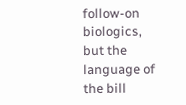follow-on biologics, but the language of the bill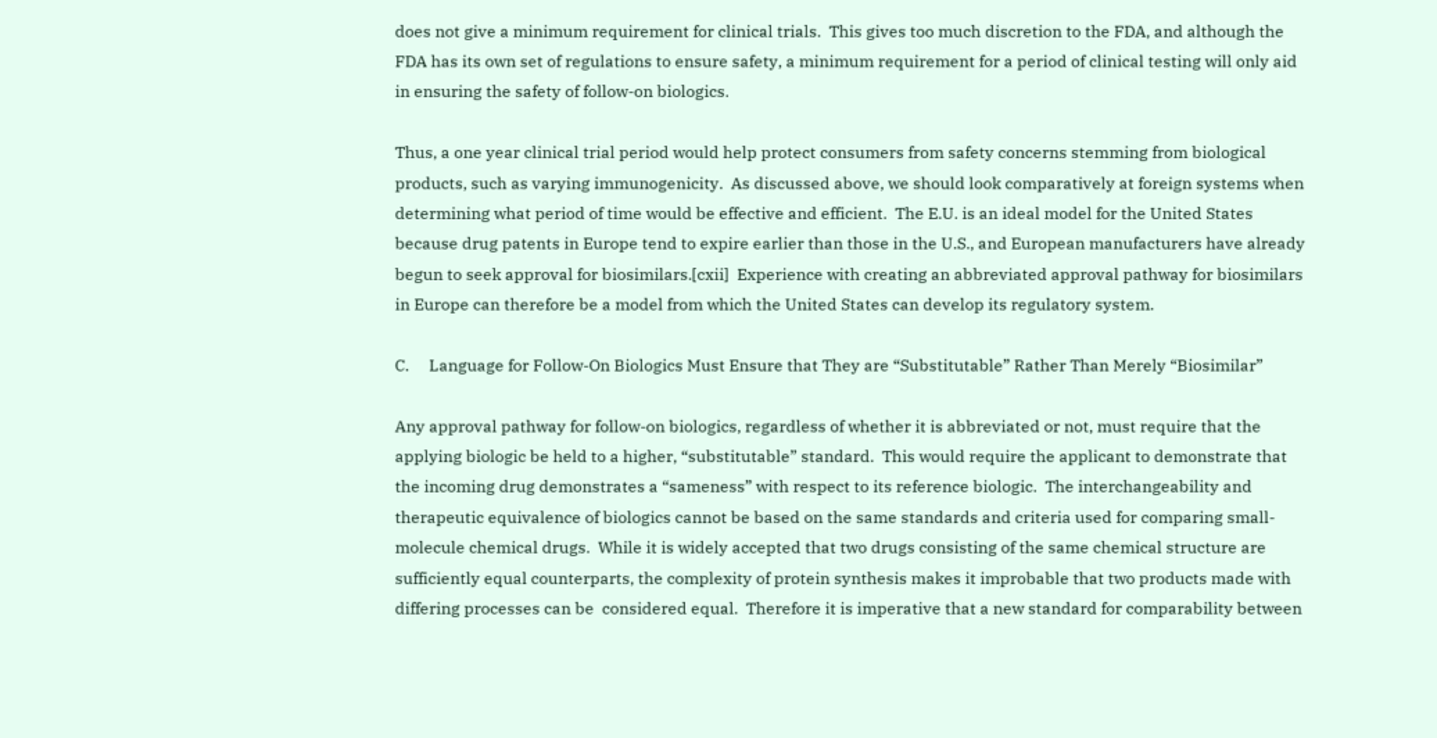does not give a minimum requirement for clinical trials.  This gives too much discretion to the FDA, and although the FDA has its own set of regulations to ensure safety, a minimum requirement for a period of clinical testing will only aid in ensuring the safety of follow-on biologics.

Thus, a one year clinical trial period would help protect consumers from safety concerns stemming from biological products, such as varying immunogenicity.  As discussed above, we should look comparatively at foreign systems when determining what period of time would be effective and efficient.  The E.U. is an ideal model for the United States because drug patents in Europe tend to expire earlier than those in the U.S., and European manufacturers have already begun to seek approval for biosimilars.[cxii]  Experience with creating an abbreviated approval pathway for biosimilars in Europe can therefore be a model from which the United States can develop its regulatory system.

C.     Language for Follow-On Biologics Must Ensure that They are “Substitutable” Rather Than Merely “Biosimilar”

Any approval pathway for follow-on biologics, regardless of whether it is abbreviated or not, must require that the applying biologic be held to a higher, “substitutable” standard.  This would require the applicant to demonstrate that the incoming drug demonstrates a “sameness” with respect to its reference biologic.  The interchangeability and therapeutic equivalence of biologics cannot be based on the same standards and criteria used for comparing small-molecule chemical drugs.  While it is widely accepted that two drugs consisting of the same chemical structure are sufficiently equal counterparts, the complexity of protein synthesis makes it improbable that two products made with differing processes can be  considered equal.  Therefore it is imperative that a new standard for comparability between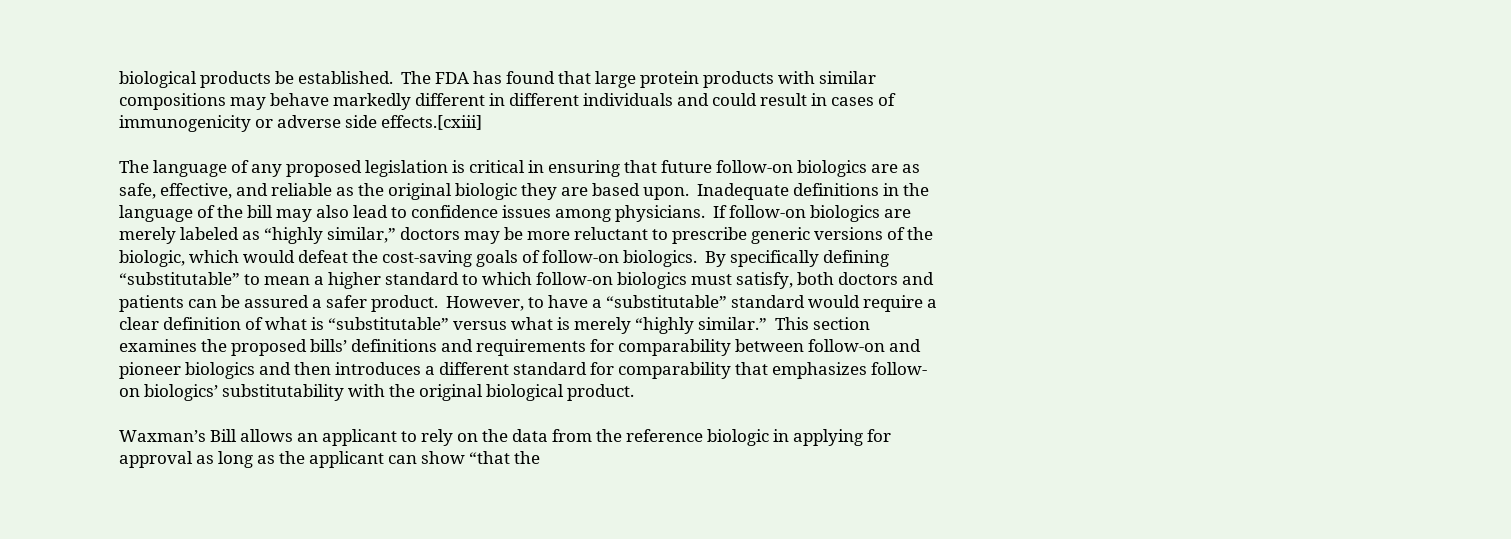biological products be established.  The FDA has found that large protein products with similar compositions may behave markedly different in different individuals and could result in cases of immunogenicity or adverse side effects.[cxiii]

The language of any proposed legislation is critical in ensuring that future follow-on biologics are as safe, effective, and reliable as the original biologic they are based upon.  Inadequate definitions in the language of the bill may also lead to confidence issues among physicians.  If follow-on biologics are merely labeled as “highly similar,” doctors may be more reluctant to prescribe generic versions of the biologic, which would defeat the cost-saving goals of follow-on biologics.  By specifically defining “substitutable” to mean a higher standard to which follow-on biologics must satisfy, both doctors and patients can be assured a safer product.  However, to have a “substitutable” standard would require a clear definition of what is “substitutable” versus what is merely “highly similar.”  This section examines the proposed bills’ definitions and requirements for comparability between follow-on and pioneer biologics and then introduces a different standard for comparability that emphasizes follow-on biologics’ substitutability with the original biological product.

Waxman’s Bill allows an applicant to rely on the data from the reference biologic in applying for approval as long as the applicant can show “that the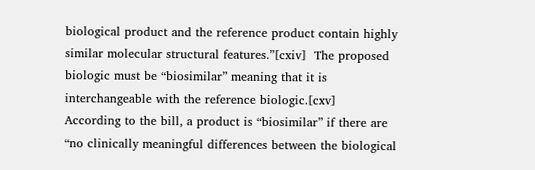biological product and the reference product contain highly similar molecular structural features.”[cxiv]  The proposed biologic must be “biosimilar” meaning that it is interchangeable with the reference biologic.[cxv]  According to the bill, a product is “biosimilar” if there are “no clinically meaningful differences between the biological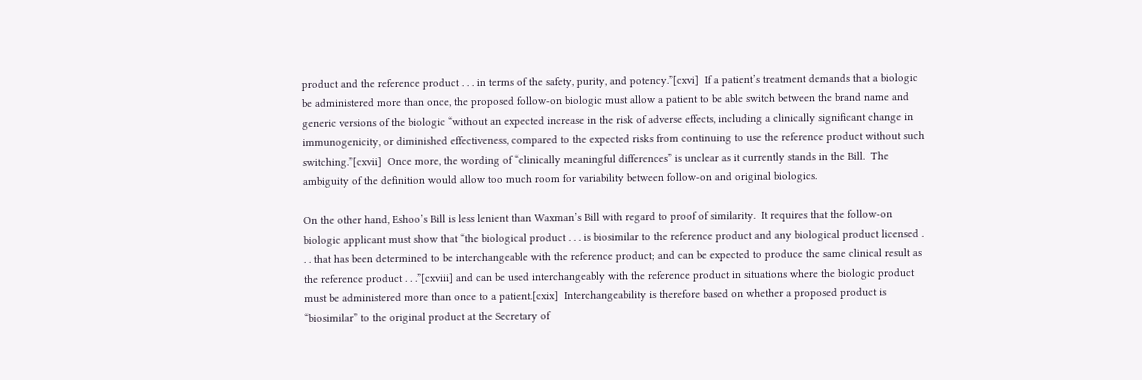product and the reference product . . . in terms of the safety, purity, and potency.”[cxvi]  If a patient’s treatment demands that a biologic be administered more than once, the proposed follow-on biologic must allow a patient to be able switch between the brand name and generic versions of the biologic “without an expected increase in the risk of adverse effects, including a clinically significant change in immunogenicity, or diminished effectiveness, compared to the expected risks from continuing to use the reference product without such switching.”[cxvii]  Once more, the wording of “clinically meaningful differences” is unclear as it currently stands in the Bill.  The ambiguity of the definition would allow too much room for variability between follow-on and original biologics.

On the other hand, Eshoo’s Bill is less lenient than Waxman’s Bill with regard to proof of similarity.  It requires that the follow-on biologic applicant must show that “the biological product . . . is biosimilar to the reference product and any biological product licensed . . . that has been determined to be interchangeable with the reference product; and can be expected to produce the same clinical result as the reference product . . .”[cxviii] and can be used interchangeably with the reference product in situations where the biologic product must be administered more than once to a patient.[cxix]  Interchangeability is therefore based on whether a proposed product is “biosimilar” to the original product at the Secretary of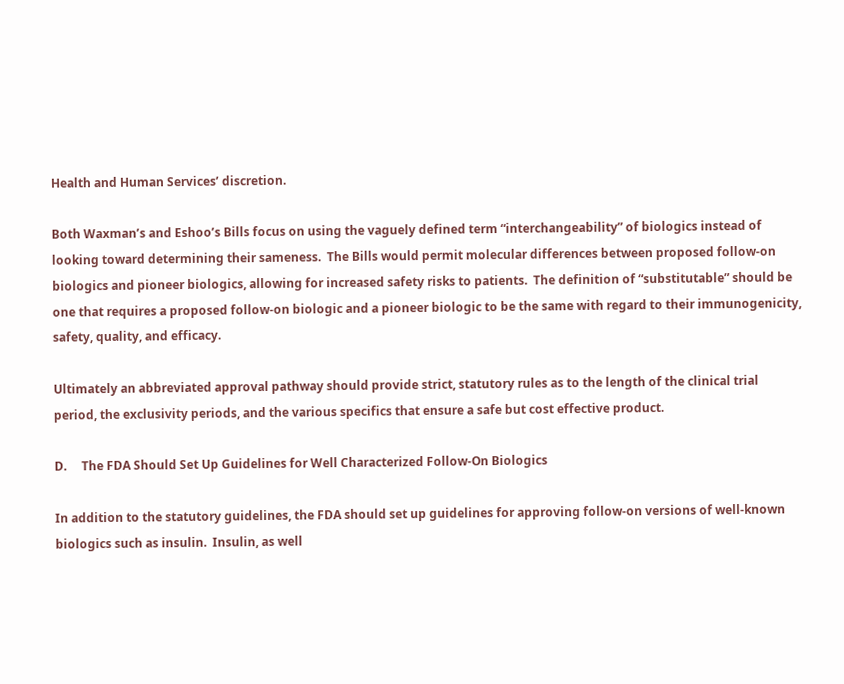Health and Human Services’ discretion.

Both Waxman’s and Eshoo’s Bills focus on using the vaguely defined term “interchangeability” of biologics instead of looking toward determining their sameness.  The Bills would permit molecular differences between proposed follow-on biologics and pioneer biologics, allowing for increased safety risks to patients.  The definition of “substitutable” should be one that requires a proposed follow-on biologic and a pioneer biologic to be the same with regard to their immunogenicity, safety, quality, and efficacy.

Ultimately an abbreviated approval pathway should provide strict, statutory rules as to the length of the clinical trial period, the exclusivity periods, and the various specifics that ensure a safe but cost effective product.

D.     The FDA Should Set Up Guidelines for Well Characterized Follow-On Biologics

In addition to the statutory guidelines, the FDA should set up guidelines for approving follow-on versions of well-known biologics such as insulin.  Insulin, as well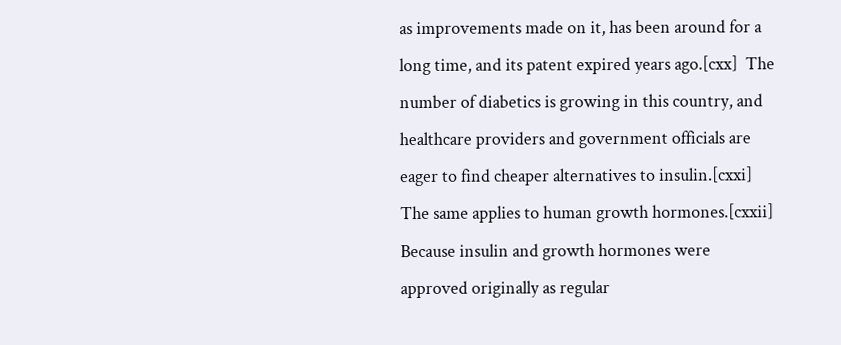as improvements made on it, has been around for a long time, and its patent expired years ago.[cxx]  The number of diabetics is growing in this country, and healthcare providers and government officials are eager to find cheaper alternatives to insulin.[cxxi]  The same applies to human growth hormones.[cxxii]  Because insulin and growth hormones were approved originally as regular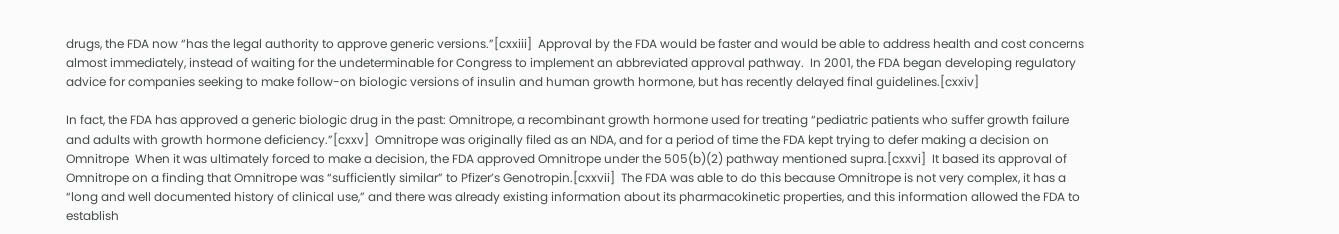drugs, the FDA now “has the legal authority to approve generic versions.”[cxxiii]  Approval by the FDA would be faster and would be able to address health and cost concerns almost immediately, instead of waiting for the undeterminable for Congress to implement an abbreviated approval pathway.  In 2001, the FDA began developing regulatory advice for companies seeking to make follow-on biologic versions of insulin and human growth hormone, but has recently delayed final guidelines.[cxxiv]

In fact, the FDA has approved a generic biologic drug in the past: Omnitrope, a recombinant growth hormone used for treating “pediatric patients who suffer growth failure and adults with growth hormone deficiency.”[cxxv]  Omnitrope was originally filed as an NDA, and for a period of time the FDA kept trying to defer making a decision on Omnitrope  When it was ultimately forced to make a decision, the FDA approved Omnitrope under the 505(b)(2) pathway mentioned supra.[cxxvi]  It based its approval of Omnitrope on a finding that Omnitrope was “sufficiently similar” to Pfizer’s Genotropin.[cxxvii]  The FDA was able to do this because Omnitrope is not very complex, it has a “long and well documented history of clinical use,” and there was already existing information about its pharmacokinetic properties, and this information allowed the FDA to establish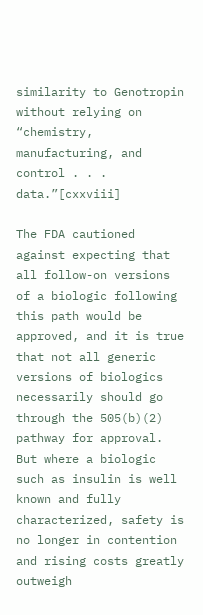similarity to Genotropin without relying on “chemistry, manufacturing, and control . . . data.”[cxxviii]

The FDA cautioned against expecting that all follow-on versions of a biologic following this path would be approved, and it is true that not all generic versions of biologics necessarily should go through the 505(b)(2) pathway for approval.  But where a biologic such as insulin is well known and fully characterized, safety is no longer in contention and rising costs greatly outweigh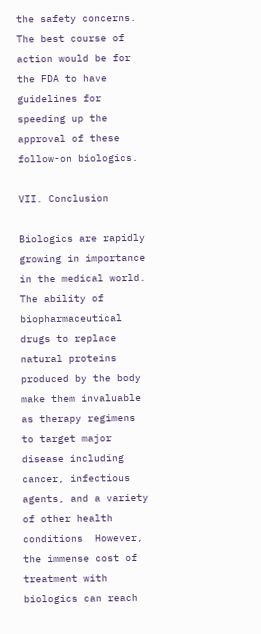the safety concerns.  The best course of action would be for the FDA to have guidelines for speeding up the approval of these follow-on biologics.

VII. Conclusion

Biologics are rapidly growing in importance in the medical world.  The ability of biopharmaceutical drugs to replace natural proteins produced by the body make them invaluable as therapy regimens to target major disease including cancer, infectious agents, and a variety of other health conditions  However, the immense cost of treatment with biologics can reach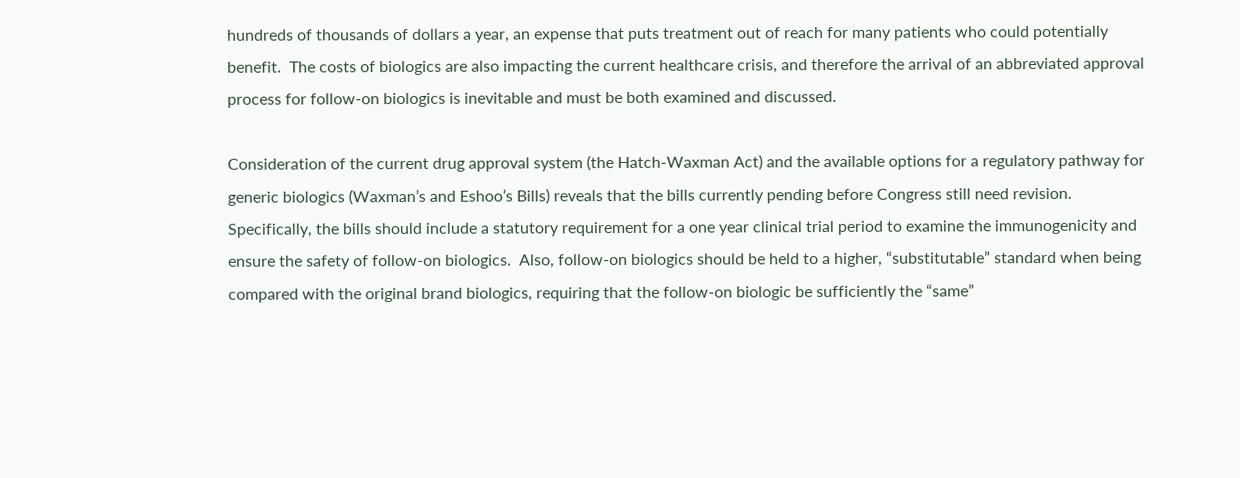hundreds of thousands of dollars a year, an expense that puts treatment out of reach for many patients who could potentially benefit.  The costs of biologics are also impacting the current healthcare crisis, and therefore the arrival of an abbreviated approval process for follow-on biologics is inevitable and must be both examined and discussed.

Consideration of the current drug approval system (the Hatch-Waxman Act) and the available options for a regulatory pathway for generic biologics (Waxman’s and Eshoo’s Bills) reveals that the bills currently pending before Congress still need revision.  Specifically, the bills should include a statutory requirement for a one year clinical trial period to examine the immunogenicity and ensure the safety of follow-on biologics.  Also, follow-on biologics should be held to a higher, “substitutable” standard when being compared with the original brand biologics, requiring that the follow-on biologic be sufficiently the “same”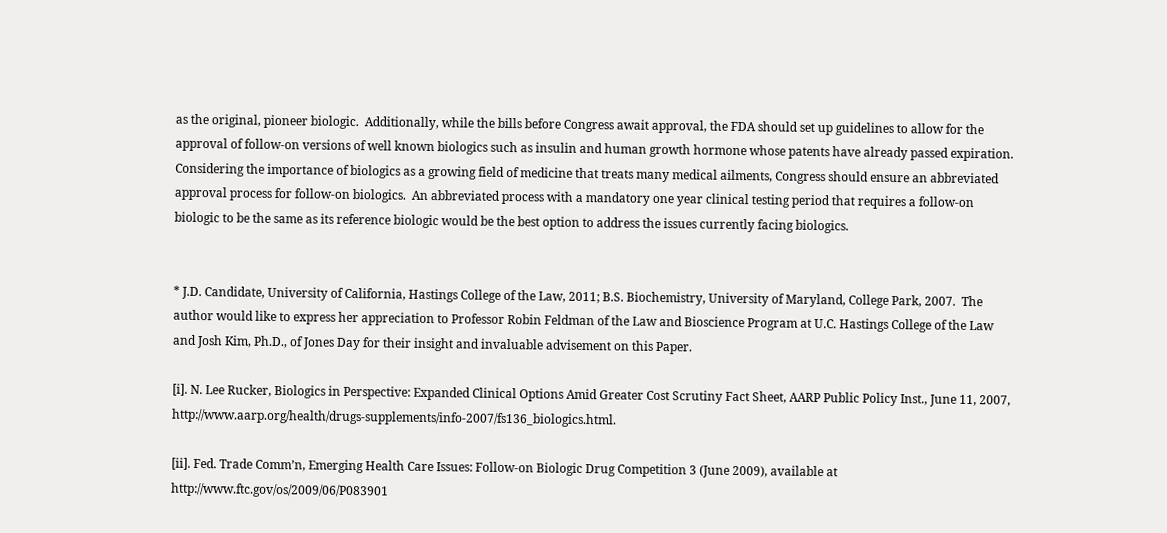as the original, pioneer biologic.  Additionally, while the bills before Congress await approval, the FDA should set up guidelines to allow for the approval of follow-on versions of well known biologics such as insulin and human growth hormone whose patents have already passed expiration.  Considering the importance of biologics as a growing field of medicine that treats many medical ailments, Congress should ensure an abbreviated approval process for follow-on biologics.  An abbreviated process with a mandatory one year clinical testing period that requires a follow-on biologic to be the same as its reference biologic would be the best option to address the issues currently facing biologics.


* J.D. Candidate, University of California, Hastings College of the Law, 2011; B.S. Biochemistry, University of Maryland, College Park, 2007.  The author would like to express her appreciation to Professor Robin Feldman of the Law and Bioscience Program at U.C. Hastings College of the Law and Josh Kim, Ph.D., of Jones Day for their insight and invaluable advisement on this Paper.

[i]. N. Lee Rucker, Biologics in Perspective: Expanded Clinical Options Amid Greater Cost Scrutiny Fact Sheet, AARP Public Policy Inst., June 11, 2007, http://www.aarp.org/health/drugs-supplements/info-2007/fs136_biologics.html.

[ii]. Fed. Trade Comm’n, Emerging Health Care Issues: Follow-on Biologic Drug Competition 3 (June 2009), available at http://www.ftc.gov/os/2009/06/P083901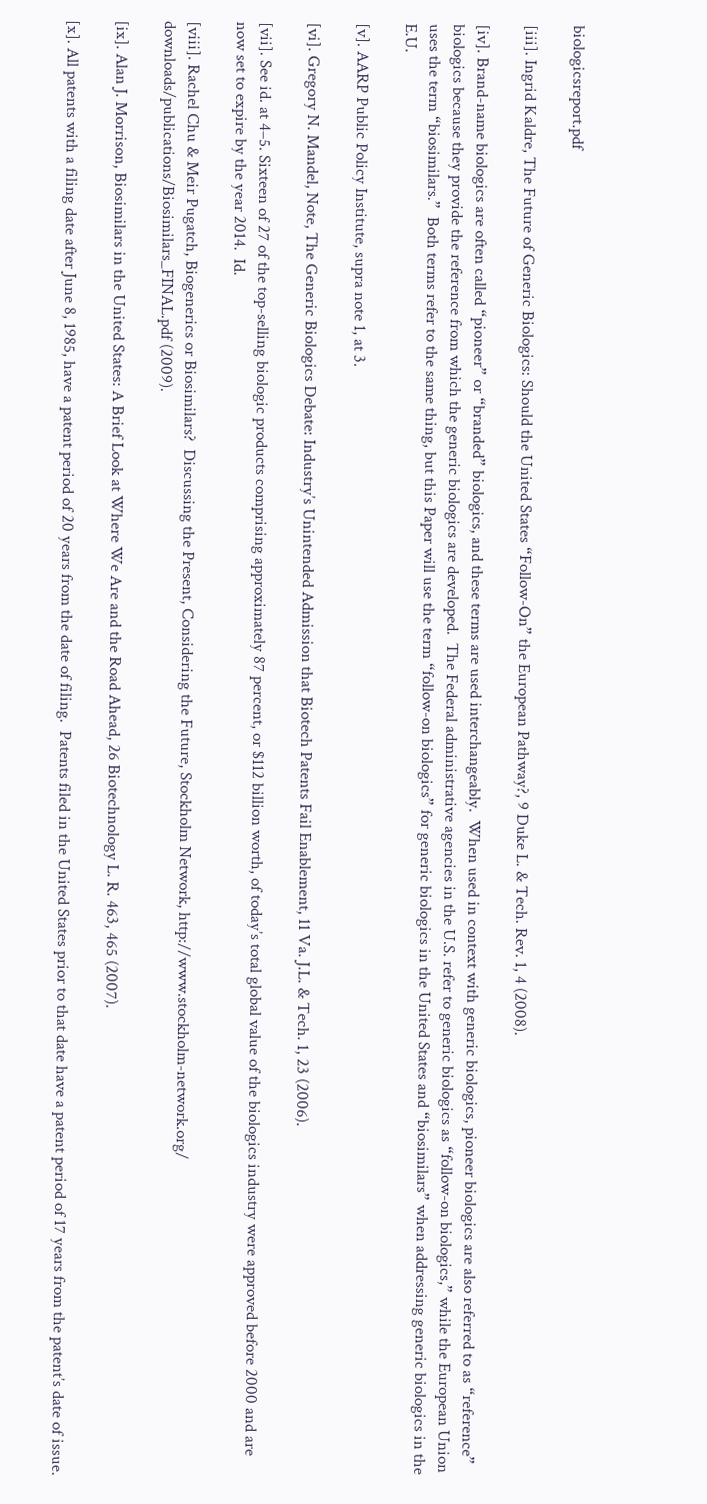biologicsreport.pdf

[iii]. Ingrid Kaldre, The Future of Generic Biologics: Should the United States “Follow-On” the European Pathway?, 9 Duke L. & Tech. Rev. 1, 4 (2008).

[iv]. Brand-name biologics are often called “pioneer” or “branded” biologics, and these terms are used interchangeably.  When used in context with generic biologics, pioneer biologics are also referred to as “reference” biologics because they provide the reference from which the generic biologics are developed.  The Federal administrative agencies in the U.S. refer to generic biologics as “follow-on biologics,” while the European Union uses the term “biosimilars.”  Both terms refer to the same thing, but this Paper will use the term “follow-on biologics” for generic biologics in the United States and “biosimilars” when addressing generic biologics in the E.U.

[v]. AARP Public Policy Institute, supra note 1, at 3.

[vi]. Gregory N. Mandel, Note, The Generic Biologics Debate: Industry’s Unintended Admission that Biotech Patents Fail Enablement, 11 Va. J.L. & Tech. 1, 23 (2006).

[vii]. See id. at 4–5. Sixteen of 27 of the top-selling biologic products comprising approximately 87 percent, or $112 billion worth, of today’s total global value of the biologics industry were approved before 2000 and are now set to expire by the year 2014.  Id.

[viii]. Rachel Chu & Meir Pugatch, Biogenerics or Biosimilars?  Discussing the Present, Considering the Future, Stockholm Network, http://www.stockholm-network.org/ downloads/publications/Biosimilars_FINAL.pdf (2009).

[ix]. Alan J. Morrison, Biosimilars in the United States: A Brief Look at Where We Are and the Road Ahead, 26 Biotechnology L. R. 463, 465 (2007).

[x]. All patents with a filing date after June 8, 1985, have a patent period of 20 years from the date of filing.  Patents filed in the United States prior to that date have a patent period of 17 years from the patent’s date of issue.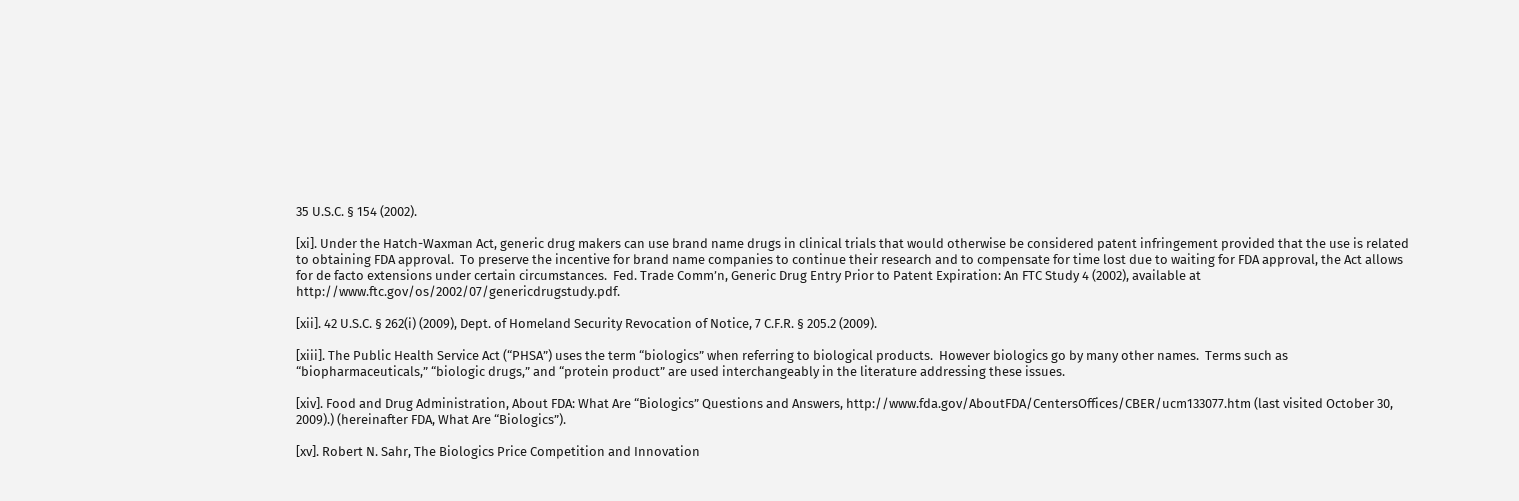35 U.S.C. § 154 (2002).

[xi]. Under the Hatch-Waxman Act, generic drug makers can use brand name drugs in clinical trials that would otherwise be considered patent infringement provided that the use is related to obtaining FDA approval.  To preserve the incentive for brand name companies to continue their research and to compensate for time lost due to waiting for FDA approval, the Act allows for de facto extensions under certain circumstances.  Fed. Trade Comm’n, Generic Drug Entry Prior to Patent Expiration: An FTC Study 4 (2002), available at http://www.ftc.gov/os/2002/07/genericdrugstudy.pdf.

[xii]. 42 U.S.C. § 262(i) (2009), Dept. of Homeland Security Revocation of Notice, 7 C.F.R. § 205.2 (2009).

[xiii]. The Public Health Service Act (“PHSA”) uses the term “biologics” when referring to biological products.  However biologics go by many other names.  Terms such as “biopharmaceuticals,” “biologic drugs,” and “protein product” are used interchangeably in the literature addressing these issues.

[xiv]. Food and Drug Administration, About FDA: What Are “Biologics” Questions and Answers, http://www.fda.gov/AboutFDA/CentersOffices/CBER/ucm133077.htm (last visited October 30, 2009).) (hereinafter FDA, What Are “Biologics”).

[xv]. Robert N. Sahr, The Biologics Price Competition and Innovation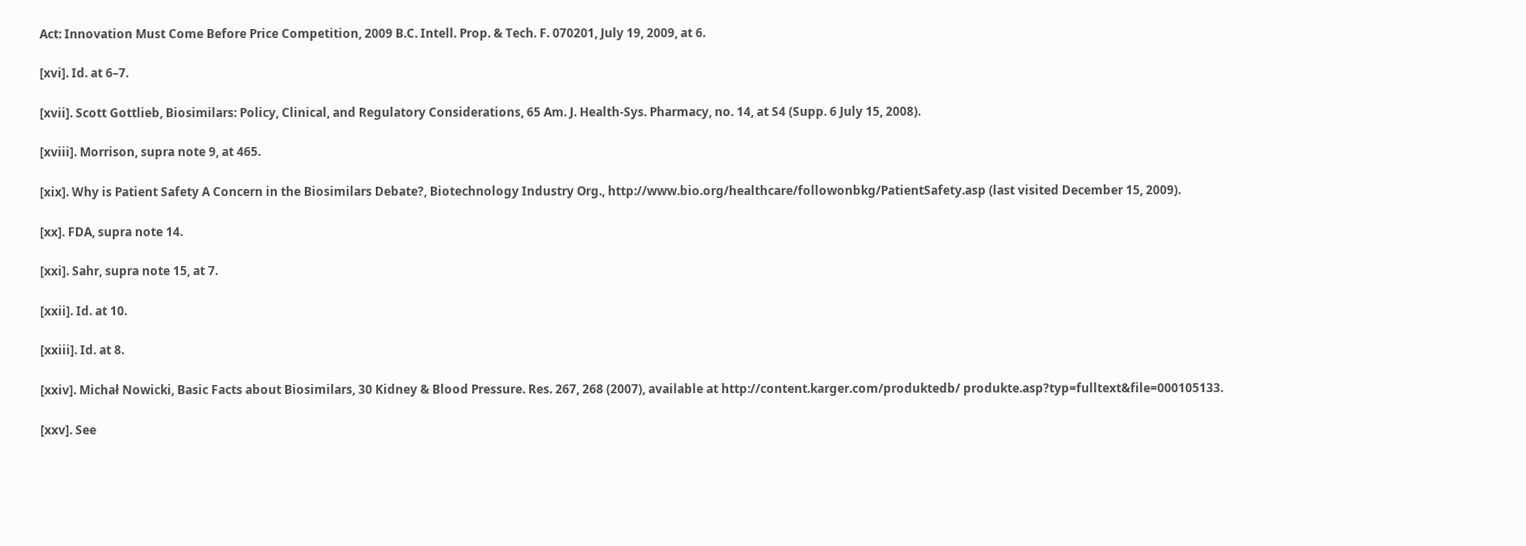Act: Innovation Must Come Before Price Competition, 2009 B.C. Intell. Prop. & Tech. F. 070201, July 19, 2009, at 6.

[xvi]. Id. at 6–7.

[xvii]. Scott Gottlieb, Biosimilars: Policy, Clinical, and Regulatory Considerations, 65 Am. J. Health-Sys. Pharmacy, no. 14, at S4 (Supp. 6 July 15, 2008).

[xviii]. Morrison, supra note 9, at 465.

[xix]. Why is Patient Safety A Concern in the Biosimilars Debate?, Biotechnology Industry Org., http://www.bio.org/healthcare/followonbkg/PatientSafety.asp (last visited December 15, 2009).

[xx]. FDA, supra note 14.

[xxi]. Sahr, supra note 15, at 7.

[xxii]. Id. at 10.

[xxiii]. Id. at 8.

[xxiv]. Michał Nowicki, Basic Facts about Biosimilars, 30 Kidney & Blood Pressure. Res. 267, 268 (2007), available at http://content.karger.com/produktedb/ produkte.asp?typ=fulltext&file=000105133.

[xxv]. See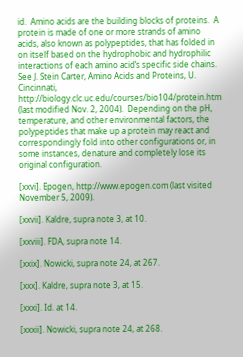id.  Amino acids are the building blocks of proteins.  A protein is made of one or more strands of amino acids, also known as polypeptides, that has folded in on itself based on the hydrophobic and hydrophilic interactions of each amino acid’s specific side chains.  See J. Stein Carter, Amino Acids and Proteins, U. Cincinnati, http://biology.clc.uc.edu/courses/bio104/protein.htm (last modified Nov. 2, 2004).  Depending on the pH, temperature, and other environmental factors, the polypeptides that make up a protein may react and correspondingly fold into other configurations or, in some instances, denature and completely lose its original configuration.

[xxvi]. Epogen, http://www.epogen.com (last visited November 5, 2009).

[xxvii]. Kaldre, supra note 3, at 10.

[xxviii]. FDA, supra note 14.

[xxix]. Nowicki, supra note 24, at 267.

[xxx]. Kaldre, supra note 3, at 15.

[xxxi]. Id. at 14.

[xxxii]. Nowicki, supra note 24, at 268.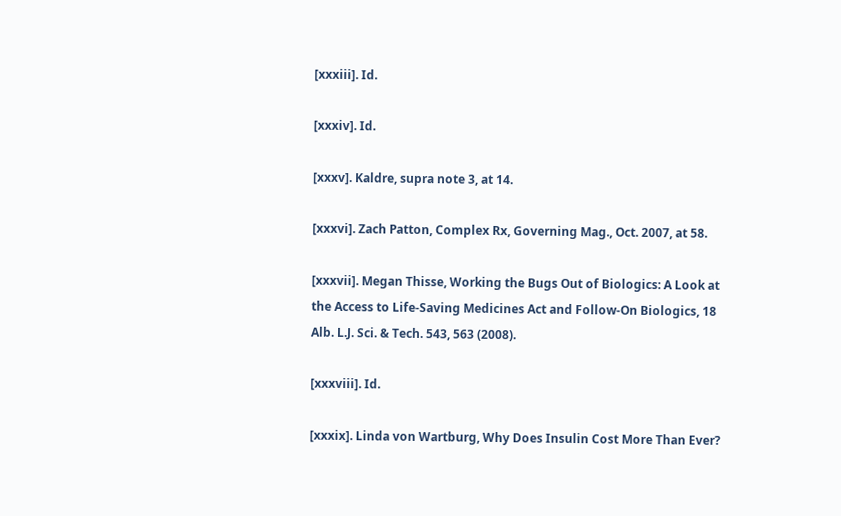[xxxiii]. Id.

[xxxiv]. Id.

[xxxv]. Kaldre, supra note 3, at 14.

[xxxvi]. Zach Patton, Complex Rx, Governing Mag., Oct. 2007, at 58.

[xxxvii]. Megan Thisse, Working the Bugs Out of Biologics: A Look at the Access to Life-Saving Medicines Act and Follow-On Biologics, 18 Alb. L.J. Sci. & Tech. 543, 563 (2008).

[xxxviii]. Id.

[xxxix]. Linda von Wartburg, Why Does Insulin Cost More Than Ever?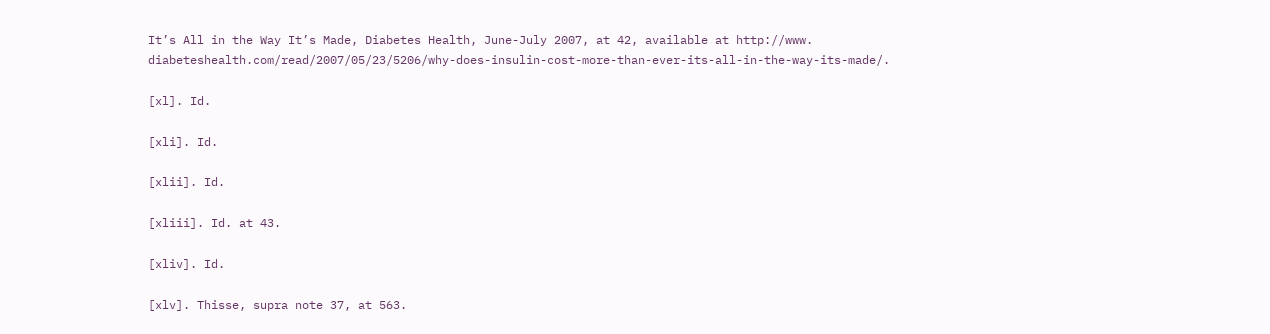It’s All in the Way It’s Made, Diabetes Health, June-July 2007, at 42, available at http://www. diabeteshealth.com/read/2007/05/23/5206/why-does-insulin-cost-more-than-ever-its-all-in-the-way-its-made/.

[xl]. Id.

[xli]. Id.

[xlii]. Id.

[xliii]. Id. at 43.

[xliv]. Id.

[xlv]. Thisse, supra note 37, at 563.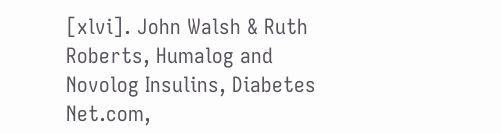[xlvi]. John Walsh & Ruth Roberts, Humalog and Novolog Insulins, Diabetes Net.com,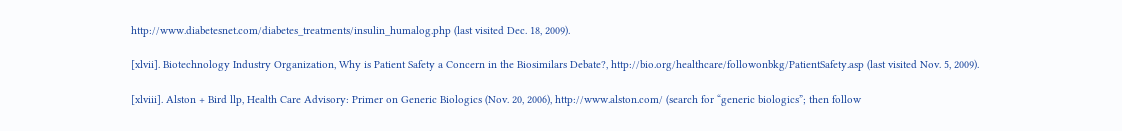http://www.diabetesnet.com/diabetes_treatments/insulin_humalog.php (last visited Dec. 18, 2009).

[xlvii]. Biotechnology Industry Organization, Why is Patient Safety a Concern in the Biosimilars Debate?, http://bio.org/healthcare/followonbkg/PatientSafety.asp (last visited Nov. 5, 2009).

[xlviii]. Alston + Bird llp, Health Care Advisory: Primer on Generic Biologics (Nov. 20, 2006), http://www.alston.com/ (search for “generic biologics”; then follow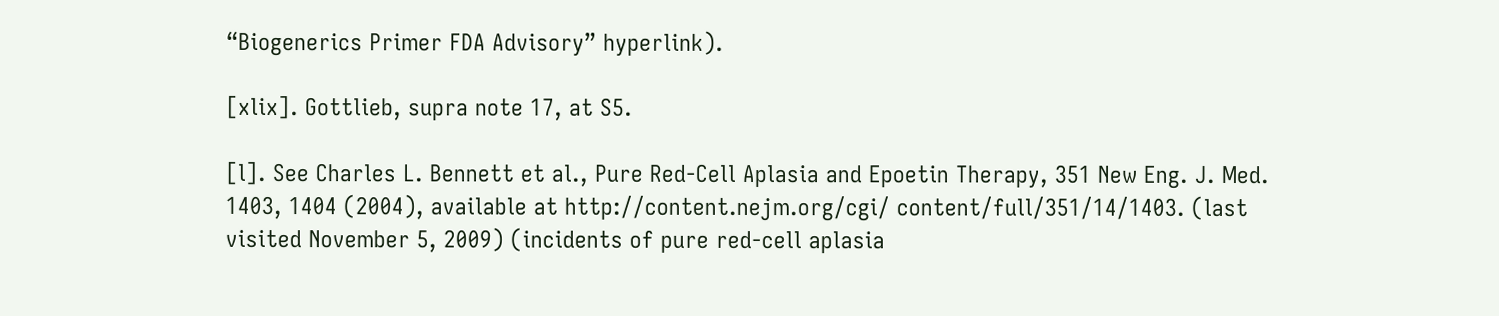“Biogenerics Primer FDA Advisory” hyperlink).

[xlix]. Gottlieb, supra note 17, at S5.

[l]. See Charles L. Bennett et al., Pure Red-Cell Aplasia and Epoetin Therapy, 351 New Eng. J. Med. 1403, 1404 (2004), available at http://content.nejm.org/cgi/ content/full/351/14/1403. (last visited November 5, 2009) (incidents of pure red-cell aplasia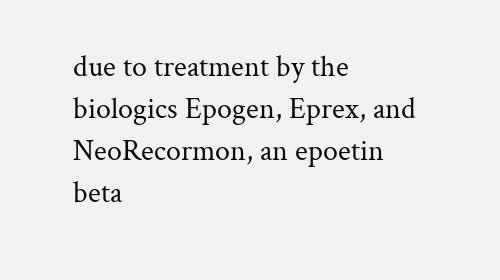due to treatment by the biologics Epogen, Eprex, and NeoRecormon, an epoetin beta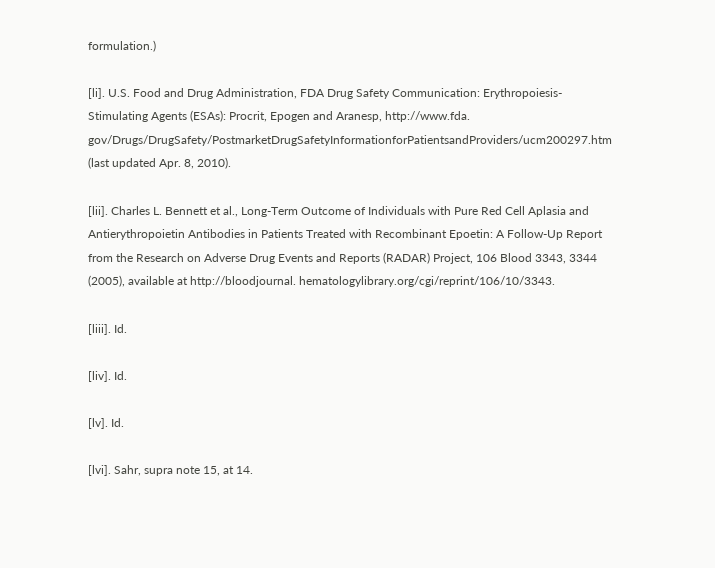formulation.)

[li]. U.S. Food and Drug Administration, FDA Drug Safety Communication: Erythropoiesis-Stimulating Agents (ESAs): Procrit, Epogen and Aranesp, http://www.fda. gov/Drugs/DrugSafety/PostmarketDrugSafetyInformationforPatientsandProviders/ucm200297.htm (last updated Apr. 8, 2010).

[lii]. Charles L. Bennett et al., Long-Term Outcome of Individuals with Pure Red Cell Aplasia and Antierythropoietin Antibodies in Patients Treated with Recombinant Epoetin: A Follow-Up Report from the Research on Adverse Drug Events and Reports (RADAR) Project, 106 Blood 3343, 3344 (2005), available at http://bloodjournal. hematologylibrary.org/cgi/reprint/106/10/3343.

[liii]. Id.

[liv]. Id.

[lv]. Id.

[lvi]. Sahr, supra note 15, at 14.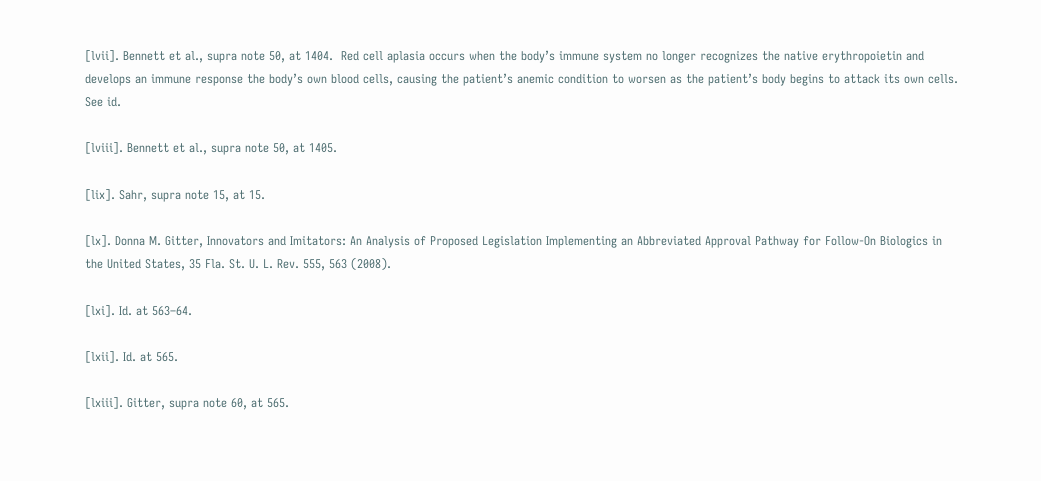[lvii]. Bennett et al., supra note 50, at 1404.  Red cell aplasia occurs when the body’s immune system no longer recognizes the native erythropoietin and develops an immune response the body’s own blood cells, causing the patient’s anemic condition to worsen as the patient’s body begins to attack its own cells.  See id.

[lviii]. Bennett et al., supra note 50, at 1405.

[lix]. Sahr, supra note 15, at 15.

[lx]. Donna M. Gitter, Innovators and Imitators: An Analysis of Proposed Legislation Implementing an Abbreviated Approval Pathway for Follow-On Biologics in the United States, 35 Fla. St. U. L. Rev. 555, 563 (2008).

[lxi]. Id. at 563–64.

[lxii]. Id. at 565.

[lxiii]. Gitter, supra note 60, at 565.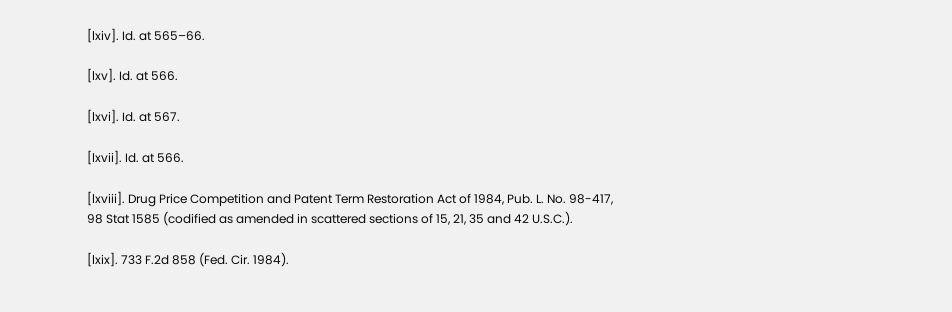[lxiv]. Id. at 565–66.

[lxv]. Id. at 566.

[lxvi]. Id. at 567.

[lxvii]. Id. at 566.

[lxviii]. Drug Price Competition and Patent Term Restoration Act of 1984, Pub. L. No. 98-417, 98 Stat 1585 (codified as amended in scattered sections of 15, 21, 35 and 42 U.S.C.).

[lxix]. 733 F.2d 858 (Fed. Cir. 1984).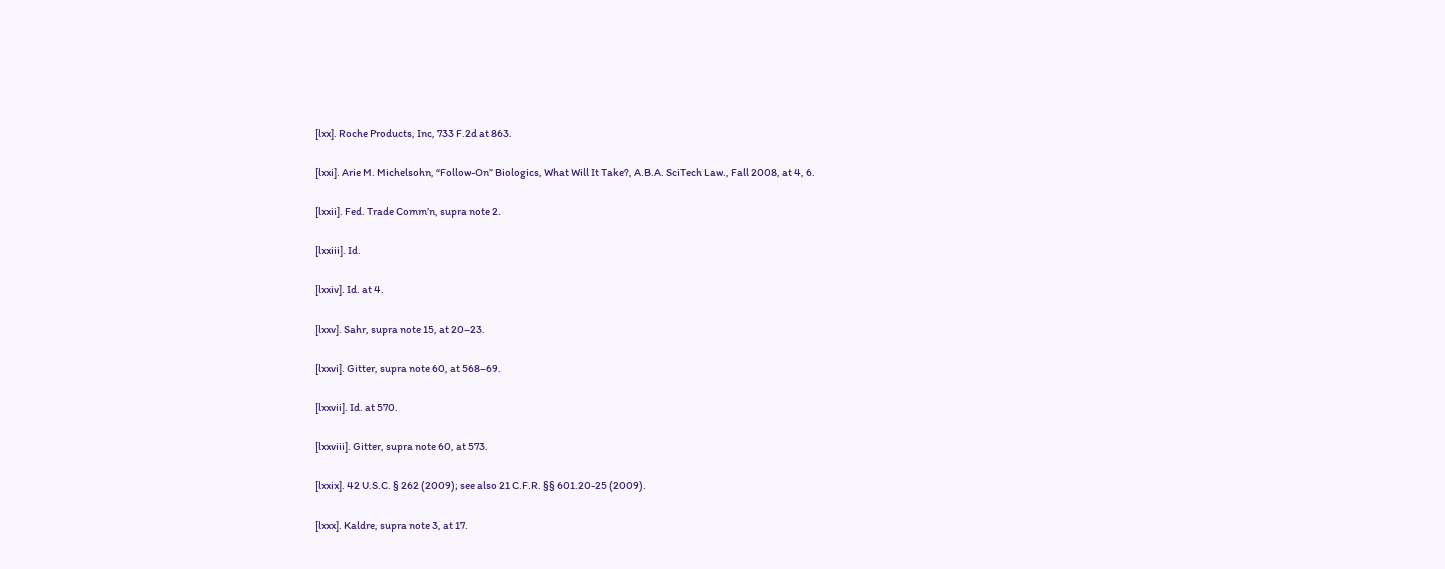[lxx]. Roche Products, Inc, 733 F.2d at 863.

[lxxi]. Arie M. Michelsohn, “Follow-On” Biologics, What Will It Take?, A.B.A. SciTech Law., Fall 2008, at 4, 6.

[lxxii]. Fed. Trade Comm’n, supra note 2.

[lxxiii]. Id.

[lxxiv]. Id. at 4.

[lxxv]. Sahr, supra note 15, at 20–23.

[lxxvi]. Gitter, supra note 60, at 568–69.

[lxxvii]. Id. at 570.

[lxxviii]. Gitter, supra note 60, at 573.

[lxxix]. 42 U.S.C. § 262 (2009); see also 21 C.F.R. §§ 601.20-25 (2009).

[lxxx]. Kaldre, supra note 3, at 17.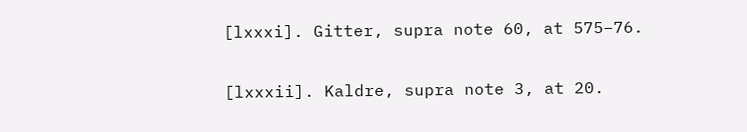[lxxxi]. Gitter, supra note 60, at 575–76.

[lxxxii]. Kaldre, supra note 3, at 20.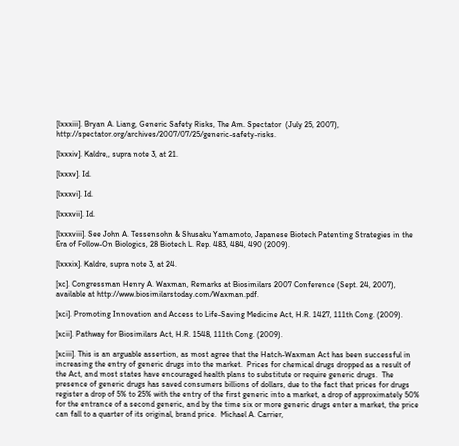[lxxxiii]. Bryan A. Liang, Generic Safety Risks, The Am. Spectator  (July 25, 2007), http://spectator.org/archives/2007/07/25/generic-safety-risks.

[lxxxiv]. Kaldre,, supra note 3, at 21.

[lxxxv]. Id.

[lxxxvi]. Id.

[lxxxvii]. Id.

[lxxxviii]. See John A. Tessensohn & Shusaku Yamamoto, Japanese Biotech Patenting Strategies in the Era of Follow-On Biologics, 28 Biotech L. Rep. 483, 484, 490 (2009).

[lxxxix]. Kaldre, supra note 3, at 24.

[xc]. Congressman Henry A. Waxman, Remarks at Biosimilars 2007 Conference (Sept. 24, 2007), available at http://www.biosimilarstoday.com/Waxman.pdf.

[xci]. Promoting Innovation and Access to Life-Saving Medicine Act, H.R. 1427, 111th Cong. (2009).

[xcii]. Pathway for Biosimilars Act, H.R. 1548, 111th Cong. (2009).

[xciii]. This is an arguable assertion, as most agree that the Hatch-Waxman Act has been successful in increasing the entry of generic drugs into the market.  Prices for chemical drugs dropped as a result of the Act, and most states have encouraged health plans to substitute or require generic drugs.  The presence of generic drugs has saved consumers billions of dollars, due to the fact that prices for drugs register a drop of 5% to 25% with the entry of the first generic into a market, a drop of approximately 50% for the entrance of a second generic, and by the time six or more generic drugs enter a market, the price can fall to a quarter of its original, brand price.  Michael A. Carrier,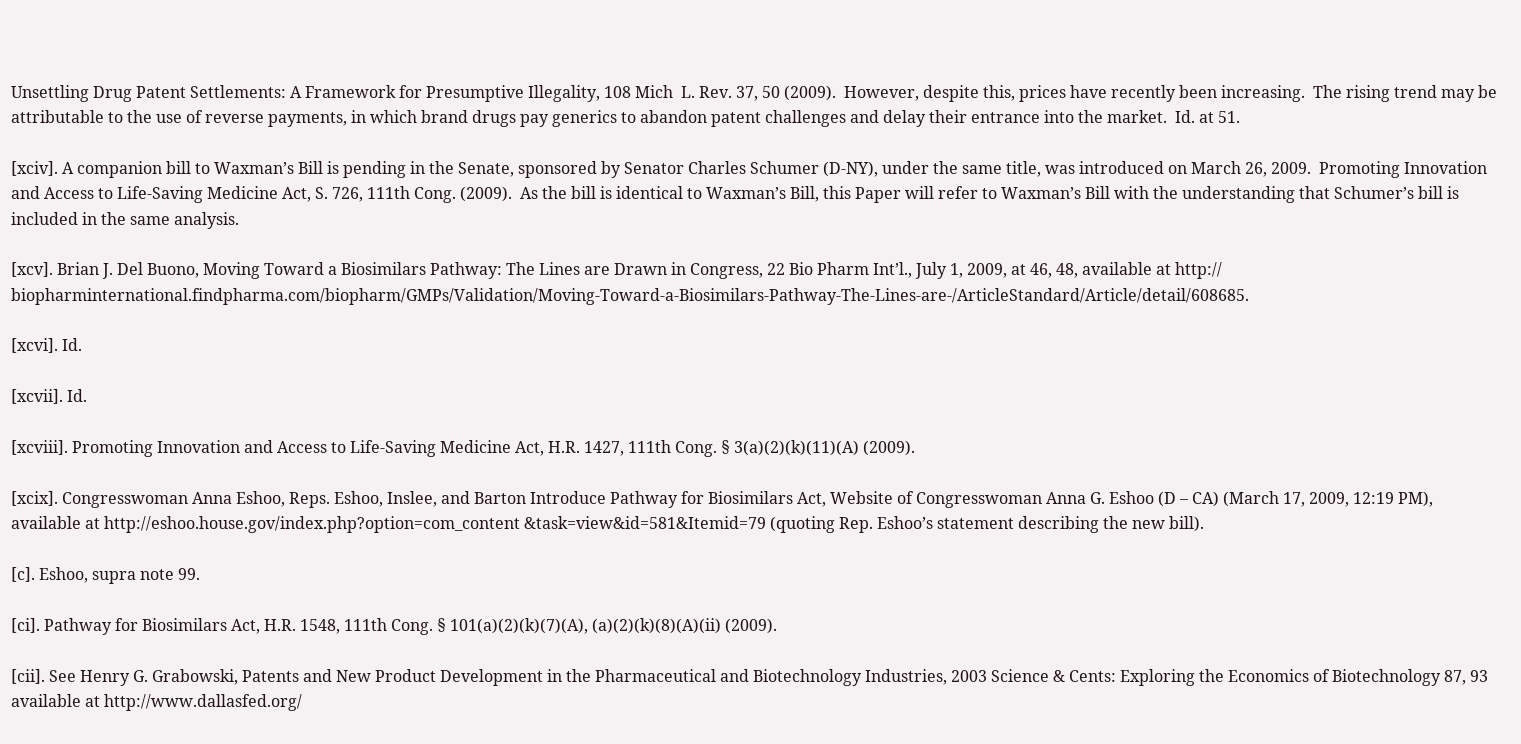Unsettling Drug Patent Settlements: A Framework for Presumptive Illegality, 108 Mich  L. Rev. 37, 50 (2009).  However, despite this, prices have recently been increasing.  The rising trend may be attributable to the use of reverse payments, in which brand drugs pay generics to abandon patent challenges and delay their entrance into the market.  Id. at 51.

[xciv]. A companion bill to Waxman’s Bill is pending in the Senate, sponsored by Senator Charles Schumer (D-NY), under the same title, was introduced on March 26, 2009.  Promoting Innovation and Access to Life-Saving Medicine Act, S. 726, 111th Cong. (2009).  As the bill is identical to Waxman’s Bill, this Paper will refer to Waxman’s Bill with the understanding that Schumer’s bill is included in the same analysis.

[xcv]. Brian J. Del Buono, Moving Toward a Biosimilars Pathway: The Lines are Drawn in Congress, 22 Bio Pharm Int’l., July 1, 2009, at 46, 48, available at http:// biopharminternational.findpharma.com/biopharm/GMPs/Validation/Moving-Toward-a-Biosimilars-Pathway-The-Lines-are-/ArticleStandard/Article/detail/608685.

[xcvi]. Id.

[xcvii]. Id.

[xcviii]. Promoting Innovation and Access to Life-Saving Medicine Act, H.R. 1427, 111th Cong. § 3(a)(2)(k)(11)(A) (2009).

[xcix]. Congresswoman Anna Eshoo, Reps. Eshoo, Inslee, and Barton Introduce Pathway for Biosimilars Act, Website of Congresswoman Anna G. Eshoo (D – CA) (March 17, 2009, 12:19 PM), available at http://eshoo.house.gov/index.php?option=com_content &task=view&id=581&Itemid=79 (quoting Rep. Eshoo’s statement describing the new bill).

[c]. Eshoo, supra note 99.

[ci]. Pathway for Biosimilars Act, H.R. 1548, 111th Cong. § 101(a)(2)(k)(7)(A), (a)(2)(k)(8)(A)(ii) (2009).

[cii]. See Henry G. Grabowski, Patents and New Product Development in the Pharmaceutical and Biotechnology Industries, 2003 Science & Cents: Exploring the Economics of Biotechnology 87, 93 available at http://www.dallasfed.org/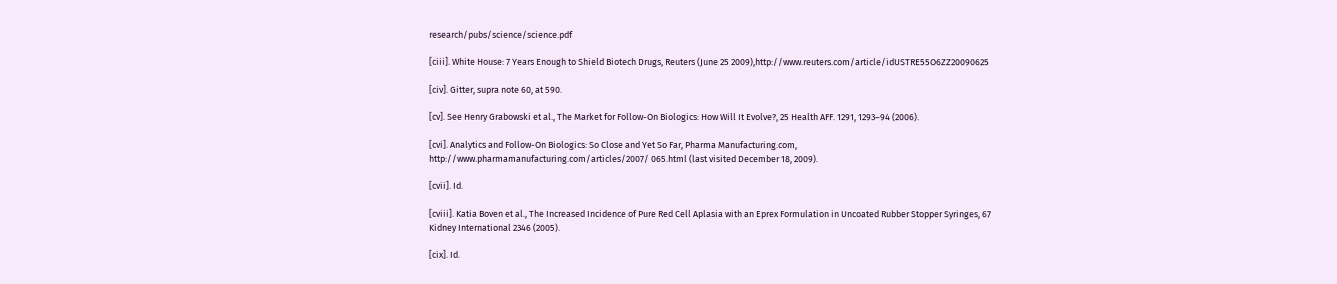research/pubs/science/science.pdf

[ciii]. White House: 7 Years Enough to Shield Biotech Drugs, Reuters (June 25 2009),http://www.reuters.com/article/idUSTRE55O6ZZ20090625

[civ]. Gitter, supra note 60, at 590.

[cv]. See Henry Grabowski et al., The Market for Follow-On Biologics: How Will It Evolve?, 25 Health AFF. 1291, 1293–94 (2006).

[cvi]. Analytics and Follow-On Biologics: So Close and Yet So Far, Pharma Manufacturing.com, http://www.pharmamanufacturing.com/articles/2007/ 065.html (last visited December 18, 2009).

[cvii]. Id.

[cviii]. Katia Boven et al., The Increased Incidence of Pure Red Cell Aplasia with an Eprex Formulation in Uncoated Rubber Stopper Syringes, 67 Kidney International 2346 (2005).

[cix]. Id.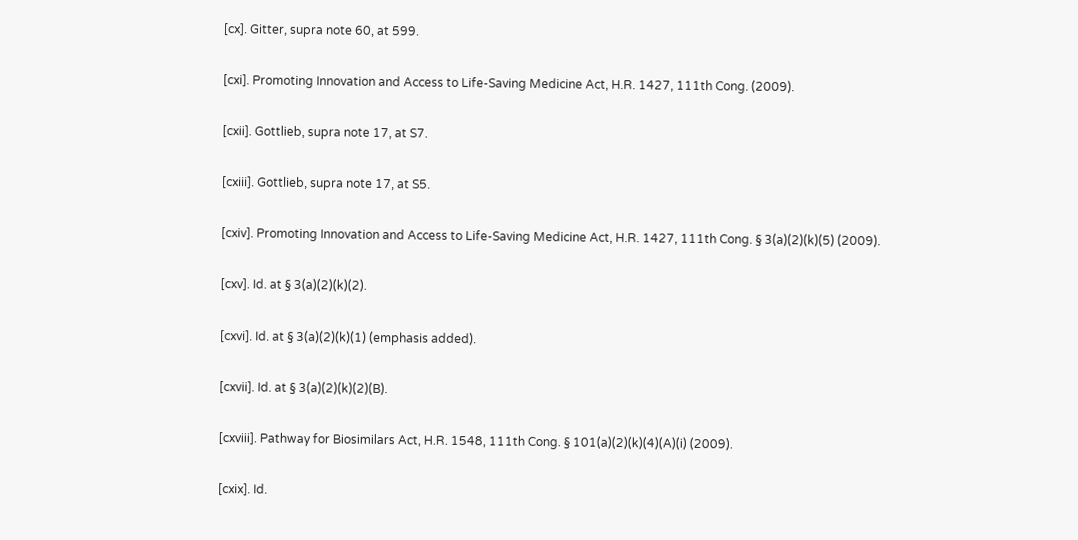[cx]. Gitter, supra note 60, at 599.

[cxi]. Promoting Innovation and Access to Life-Saving Medicine Act, H.R. 1427, 111th Cong. (2009).

[cxii]. Gottlieb, supra note 17, at S7.

[cxiii]. Gottlieb, supra note 17, at S5.

[cxiv]. Promoting Innovation and Access to Life-Saving Medicine Act, H.R. 1427, 111th Cong. § 3(a)(2)(k)(5) (2009).

[cxv]. Id. at § 3(a)(2)(k)(2).

[cxvi]. Id. at § 3(a)(2)(k)(1) (emphasis added).

[cxvii]. Id. at § 3(a)(2)(k)(2)(B).

[cxviii]. Pathway for Biosimilars Act, H.R. 1548, 111th Cong. § 101(a)(2)(k)(4)(A)(i) (2009).

[cxix]. Id.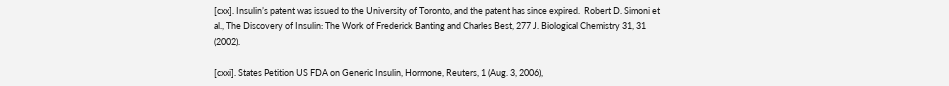[cxx]. Insulin’s patent was issued to the University of Toronto, and the patent has since expired.  Robert D. Simoni et al., The Discovery of Insulin: The Work of Frederick Banting and Charles Best, 277 J. Biological Chemistry 31, 31 (2002).

[cxxi]. States Petition US FDA on Generic Insulin, Hormone, Reuters, 1 (Aug. 3, 2006),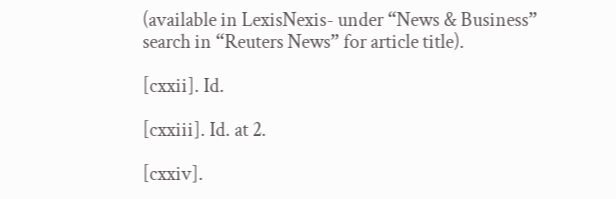(available in LexisNexis- under “News & Business” search in “Reuters News” for article title).

[cxxii]. Id.

[cxxiii]. Id. at 2.

[cxxiv].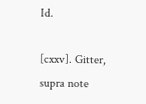Id.

[cxxv]. Gitter, supra note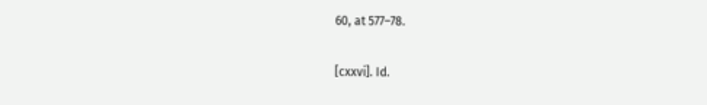60, at 577–78.

[cxxvi]. Id.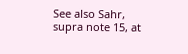See also Sahr, supra note 15, at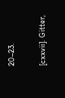20–23.

[cxxvii]. Gitter,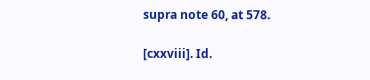supra note 60, at 578.

[cxxviii]. Id.